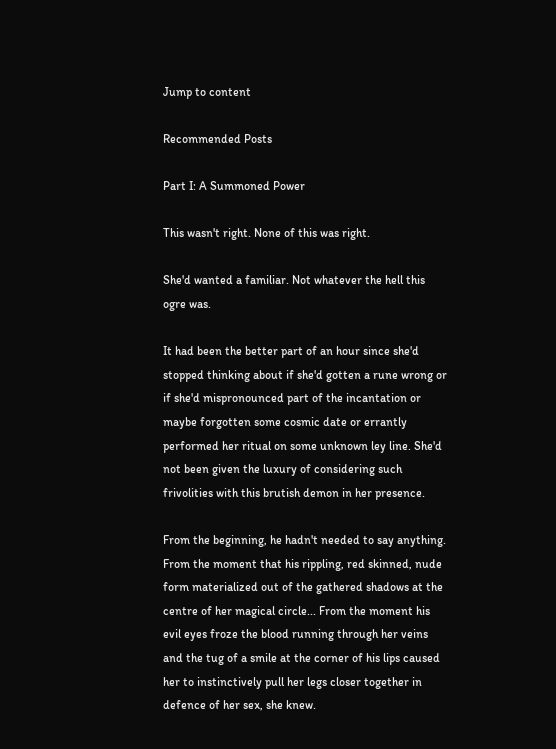Jump to content

Recommended Posts

Part I: A Summoned Power

This wasn't right. None of this was right.

She'd wanted a familiar. Not whatever the hell this ogre was.

It had been the better part of an hour since she'd stopped thinking about if she'd gotten a rune wrong or if she'd mispronounced part of the incantation or maybe forgotten some cosmic date or errantly performed her ritual on some unknown ley line. She'd not been given the luxury of considering such frivolities with this brutish demon in her presence.

From the beginning, he hadn't needed to say anything. From the moment that his rippling, red skinned, nude form materialized out of the gathered shadows at the centre of her magical circle... From the moment his evil eyes froze the blood running through her veins and the tug of a smile at the corner of his lips caused her to instinctively pull her legs closer together in defence of her sex, she knew.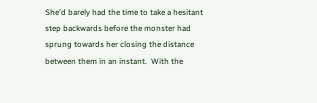She'd barely had the time to take a hesitant step backwards before the monster had sprung towards her closing the distance between them in an instant.  With the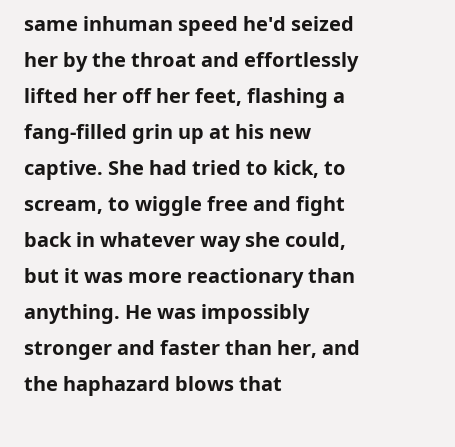same inhuman speed he'd seized her by the throat and effortlessly lifted her off her feet, flashing a fang-filled grin up at his new captive. She had tried to kick, to scream, to wiggle free and fight back in whatever way she could, but it was more reactionary than anything. He was impossibly stronger and faster than her, and the haphazard blows that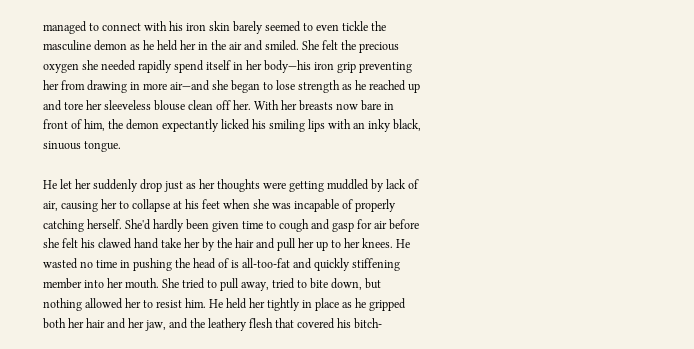managed to connect with his iron skin barely seemed to even tickle the masculine demon as he held her in the air and smiled. She felt the precious oxygen she needed rapidly spend itself in her body—his iron grip preventing her from drawing in more air—and she began to lose strength as he reached up and tore her sleeveless blouse clean off her. With her breasts now bare in front of him, the demon expectantly licked his smiling lips with an inky black, sinuous tongue.

He let her suddenly drop just as her thoughts were getting muddled by lack of air, causing her to collapse at his feet when she was incapable of properly catching herself. She'd hardly been given time to cough and gasp for air before she felt his clawed hand take her by the hair and pull her up to her knees. He wasted no time in pushing the head of is all-too-fat and quickly stiffening member into her mouth. She tried to pull away, tried to bite down, but nothing allowed her to resist him. He held her tightly in place as he gripped both her hair and her jaw, and the leathery flesh that covered his bitch-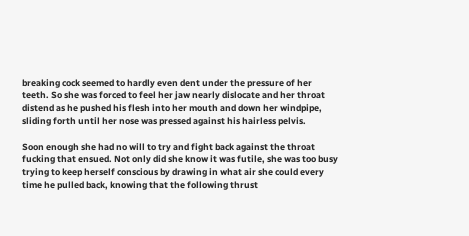breaking cock seemed to hardly even dent under the pressure of her teeth. So she was forced to feel her jaw nearly dislocate and her throat distend as he pushed his flesh into her mouth and down her windpipe, sliding forth until her nose was pressed against his hairless pelvis.

Soon enough she had no will to try and fight back against the throat fucking that ensued. Not only did she know it was futile, she was too busy trying to keep herself conscious by drawing in what air she could every time he pulled back, knowing that the following thrust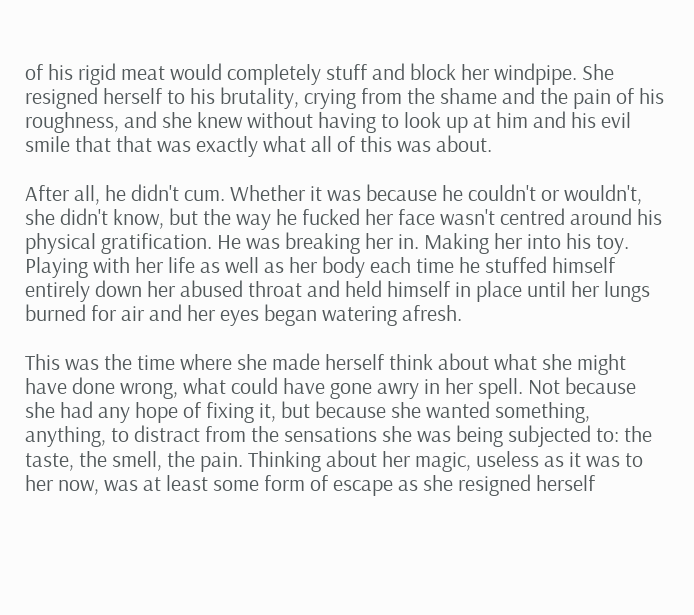of his rigid meat would completely stuff and block her windpipe. She resigned herself to his brutality, crying from the shame and the pain of his roughness, and she knew without having to look up at him and his evil smile that that was exactly what all of this was about.

After all, he didn't cum. Whether it was because he couldn't or wouldn't, she didn't know, but the way he fucked her face wasn't centred around his physical gratification. He was breaking her in. Making her into his toy. Playing with her life as well as her body each time he stuffed himself entirely down her abused throat and held himself in place until her lungs burned for air and her eyes began watering afresh.

This was the time where she made herself think about what she might have done wrong, what could have gone awry in her spell. Not because she had any hope of fixing it, but because she wanted something, anything, to distract from the sensations she was being subjected to: the taste, the smell, the pain. Thinking about her magic, useless as it was to her now, was at least some form of escape as she resigned herself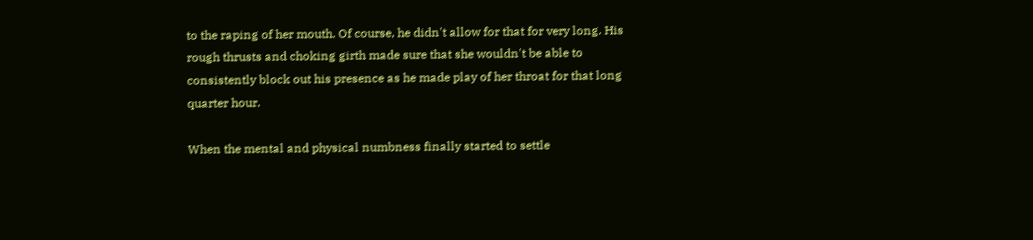to the raping of her mouth. Of course, he didn't allow for that for very long. His rough thrusts and choking girth made sure that she wouldn't be able to consistently block out his presence as he made play of her throat for that long quarter hour.

When the mental and physical numbness finally started to settle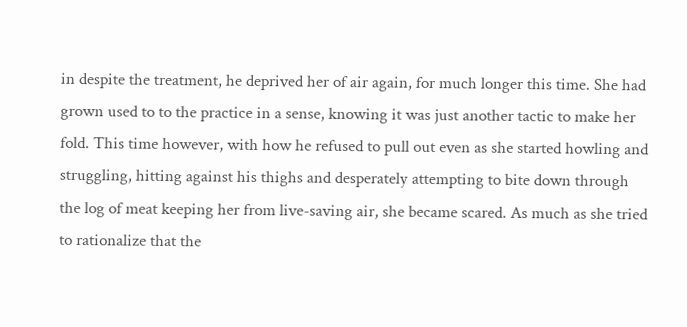in despite the treatment, he deprived her of air again, for much longer this time. She had grown used to to the practice in a sense, knowing it was just another tactic to make her fold. This time however, with how he refused to pull out even as she started howling and struggling, hitting against his thighs and desperately attempting to bite down through the log of meat keeping her from live-saving air, she became scared. As much as she tried to rationalize that the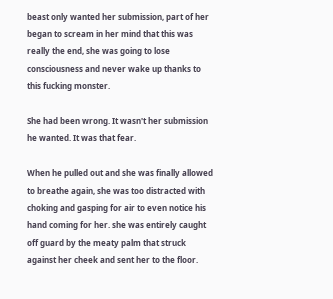beast only wanted her submission, part of her began to scream in her mind that this was really the end, she was going to lose consciousness and never wake up thanks to this fucking monster.

She had been wrong. It wasn't her submission he wanted. It was that fear.

When he pulled out and she was finally allowed to breathe again, she was too distracted with choking and gasping for air to even notice his hand coming for her. she was entirely caught off guard by the meaty palm that struck against her cheek and sent her to the floor.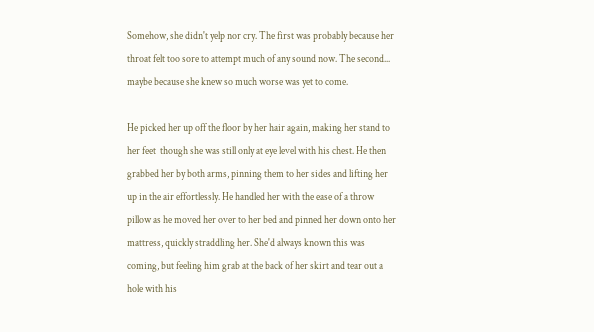Somehow, she didn't yelp nor cry. The first was probably because her throat felt too sore to attempt much of any sound now. The second... maybe because she knew so much worse was yet to come.

He picked her up off the floor by her hair again, making her stand to her feet  though she was still only at eye level with his chest. He then grabbed her by both arms, pinning them to her sides and lifting her up in the air effortlessly. He handled her with the ease of a throw pillow as he moved her over to her bed and pinned her down onto her mattress, quickly straddling her. She'd always known this was coming, but feeling him grab at the back of her skirt and tear out a hole with his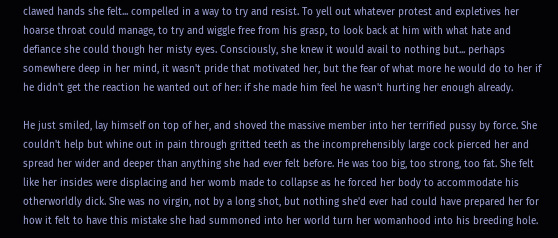clawed hands she felt... compelled in a way to try and resist. To yell out whatever protest and expletives her hoarse throat could manage, to try and wiggle free from his grasp, to look back at him with what hate and defiance she could though her misty eyes. Consciously, she knew it would avail to nothing but... perhaps somewhere deep in her mind, it wasn't pride that motivated her, but the fear of what more he would do to her if he didn't get the reaction he wanted out of her: if she made him feel he wasn't hurting her enough already.

He just smiled, lay himself on top of her, and shoved the massive member into her terrified pussy by force. She couldn't help but whine out in pain through gritted teeth as the incomprehensibly large cock pierced her and spread her wider and deeper than anything she had ever felt before. He was too big, too strong, too fat. She felt like her insides were displacing and her womb made to collapse as he forced her body to accommodate his otherworldly dick. She was no virgin, not by a long shot, but nothing she'd ever had could have prepared her for how it felt to have this mistake she had summoned into her world turn her womanhood into his breeding hole.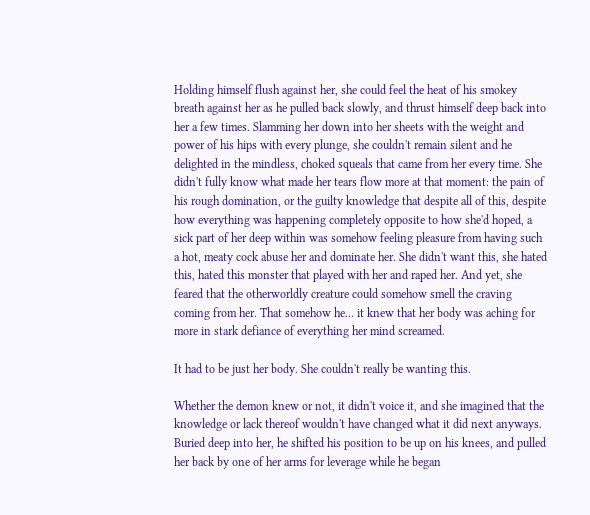Holding himself flush against her, she could feel the heat of his smokey breath against her as he pulled back slowly, and thrust himself deep back into her a few times. Slamming her down into her sheets with the weight and power of his hips with every plunge, she couldn't remain silent and he delighted in the mindless, choked squeals that came from her every time. She didn't fully know what made her tears flow more at that moment: the pain of his rough domination, or the guilty knowledge that despite all of this, despite how everything was happening completely opposite to how she'd hoped, a sick part of her deep within was somehow feeling pleasure from having such a hot, meaty cock abuse her and dominate her. She didn't want this, she hated this, hated this monster that played with her and raped her. And yet, she feared that the otherworldly creature could somehow smell the craving coming from her. That somehow he... it knew that her body was aching for more in stark defiance of everything her mind screamed.

It had to be just her body. She couldn't really be wanting this.

Whether the demon knew or not, it didn't voice it, and she imagined that the knowledge or lack thereof wouldn't have changed what it did next anyways. Buried deep into her, he shifted his position to be up on his knees, and pulled her back by one of her arms for leverage while he began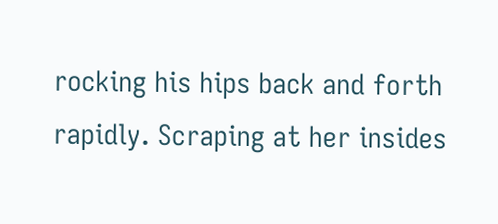rocking his hips back and forth rapidly. Scraping at her insides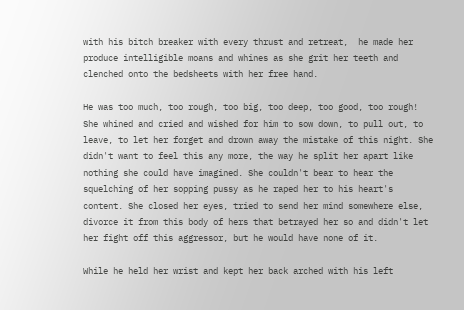with his bitch breaker with every thrust and retreat,  he made her produce intelligible moans and whines as she grit her teeth and clenched onto the bedsheets with her free hand.

He was too much, too rough, too big, too deep, too good, too rough! She whined and cried and wished for him to sow down, to pull out, to leave, to let her forget and drown away the mistake of this night. She didn't want to feel this any more, the way he split her apart like nothing she could have imagined. She couldn't bear to hear the squelching of her sopping pussy as he raped her to his heart's content. She closed her eyes, tried to send her mind somewhere else, divorce it from this body of hers that betrayed her so and didn't let her fight off this aggressor, but he would have none of it.

While he held her wrist and kept her back arched with his left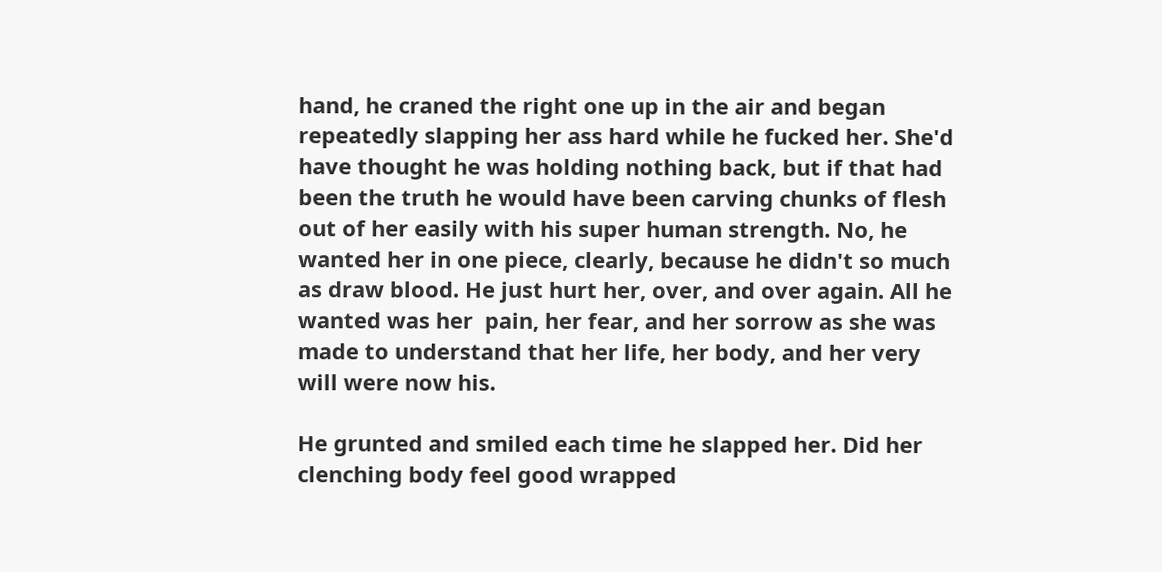hand, he craned the right one up in the air and began repeatedly slapping her ass hard while he fucked her. She'd have thought he was holding nothing back, but if that had been the truth he would have been carving chunks of flesh out of her easily with his super human strength. No, he wanted her in one piece, clearly, because he didn't so much as draw blood. He just hurt her, over, and over again. All he wanted was her  pain, her fear, and her sorrow as she was made to understand that her life, her body, and her very will were now his.

He grunted and smiled each time he slapped her. Did her clenching body feel good wrapped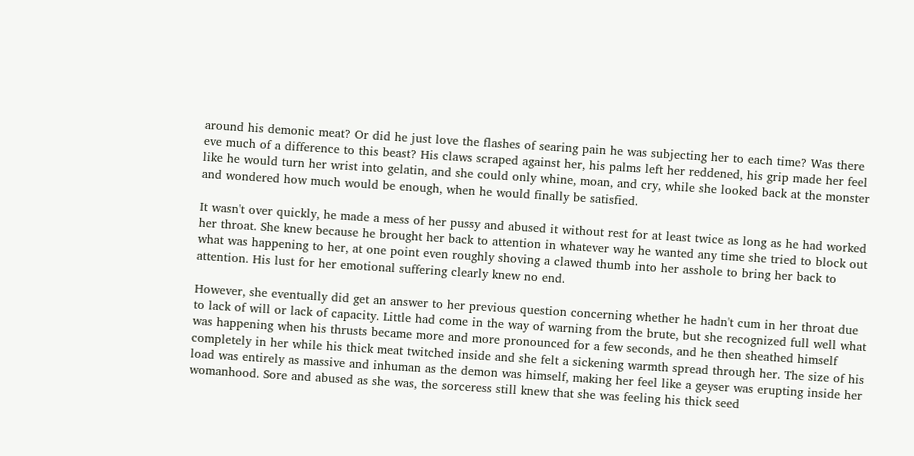around his demonic meat? Or did he just love the flashes of searing pain he was subjecting her to each time? Was there eve much of a difference to this beast? His claws scraped against her, his palms left her reddened, his grip made her feel like he would turn her wrist into gelatin, and she could only whine, moan, and cry, while she looked back at the monster and wondered how much would be enough, when he would finally be satisfied.

It wasn't over quickly, he made a mess of her pussy and abused it without rest for at least twice as long as he had worked her throat. She knew because he brought her back to attention in whatever way he wanted any time she tried to block out what was happening to her, at one point even roughly shoving a clawed thumb into her asshole to bring her back to attention. His lust for her emotional suffering clearly knew no end.

However, she eventually did get an answer to her previous question concerning whether he hadn't cum in her throat due to lack of will or lack of capacity. Little had come in the way of warning from the brute, but she recognized full well what was happening when his thrusts became more and more pronounced for a few seconds, and he then sheathed himself completely in her while his thick meat twitched inside and she felt a sickening warmth spread through her. The size of his load was entirely as massive and inhuman as the demon was himself, making her feel like a geyser was erupting inside her womanhood. Sore and abused as she was, the sorceress still knew that she was feeling his thick seed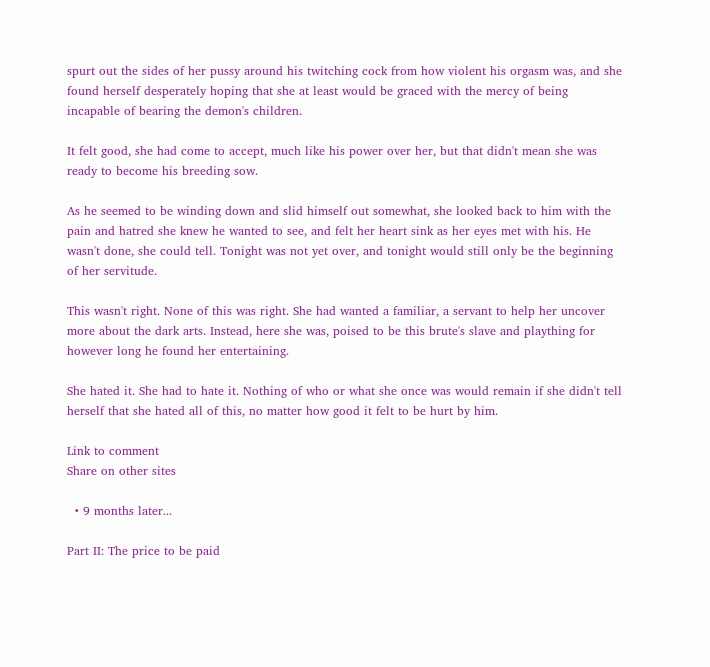spurt out the sides of her pussy around his twitching cock from how violent his orgasm was, and she found herself desperately hoping that she at least would be graced with the mercy of being incapable of bearing the demon's children.

It felt good, she had come to accept, much like his power over her, but that didn't mean she was ready to become his breeding sow.

As he seemed to be winding down and slid himself out somewhat, she looked back to him with the pain and hatred she knew he wanted to see, and felt her heart sink as her eyes met with his. He wasn't done, she could tell. Tonight was not yet over, and tonight would still only be the beginning of her servitude.

This wasn't right. None of this was right. She had wanted a familiar, a servant to help her uncover more about the dark arts. Instead, here she was, poised to be this brute's slave and plaything for however long he found her entertaining.

She hated it. She had to hate it. Nothing of who or what she once was would remain if she didn't tell herself that she hated all of this, no matter how good it felt to be hurt by him.

Link to comment
Share on other sites

  • 9 months later...

Part II: The price to be paid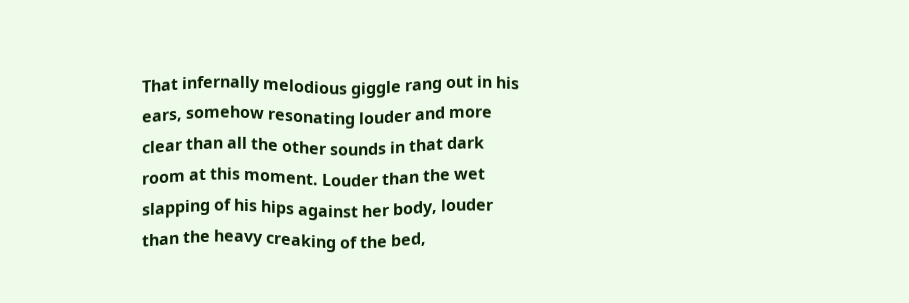That infernally melodious giggle rang out in his ears, somehow resonating louder and more clear than all the other sounds in that dark room at this moment. Louder than the wet slapping of his hips against her body, louder than the heavy creaking of the bed,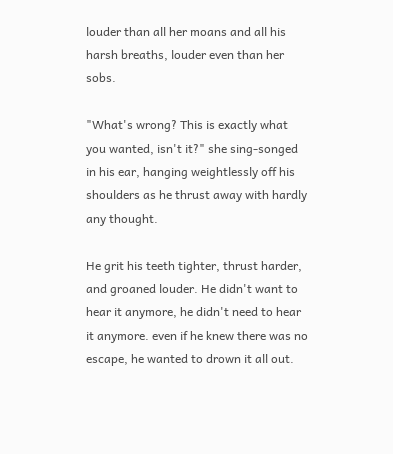louder than all her moans and all his harsh breaths, louder even than her sobs.

"What's wrong? This is exactly what you wanted, isn't it?" she sing-songed in his ear, hanging weightlessly off his shoulders as he thrust away with hardly any thought.

He grit his teeth tighter, thrust harder, and groaned louder. He didn't want to hear it anymore, he didn't need to hear it anymore. even if he knew there was no escape, he wanted to drown it all out.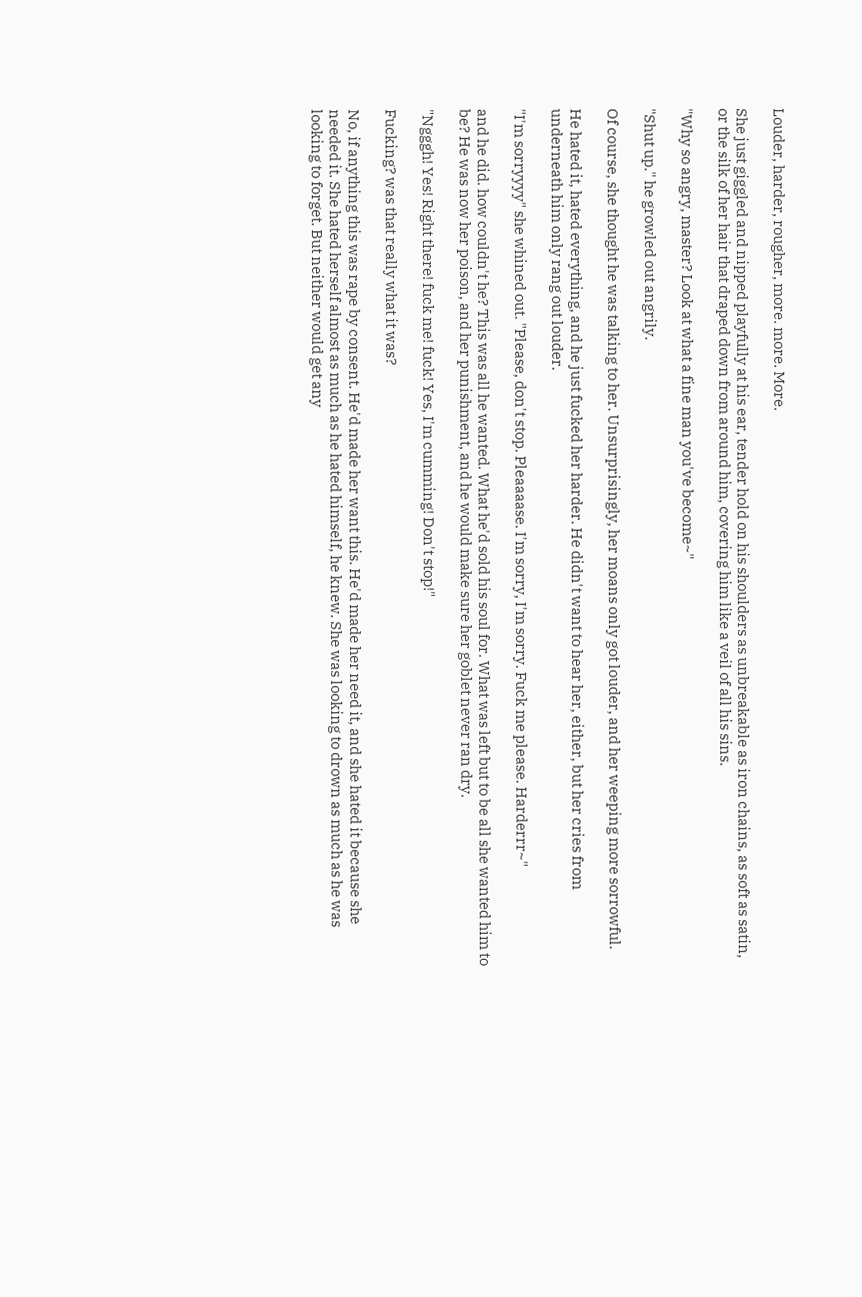Louder, harder, rougher, more. more. More.

She just giggled and nipped playfully at his ear, tender hold on his shoulders as unbreakable as iron chains, as soft as satin, or the silk of her hair that draped down from around him, covering him like a veil of all his sins.

"Why so angry, master? Look at what a fine man you've become~"

"Shut up." he growled out angrily.

Of course, she thought he was talking to her. Unsurprisingly, her moans only got louder, and her weeping more sorrowful.

He hated it, hated everything, and he just fucked her harder. He didn't want to hear her, either, but her cries from underneath him only rang out louder.

"I'm sorryyyy" she whined out. "Please, don't stop. Pleaaaase. I'm sorry, I'm sorry. Fuck me please. Harderrr~"

and he did. how couldn't he? This was all he wanted. What he'd sold his soul for. What was left but to be all she wanted him to be? He was now her poison, and her punishment, and he would make sure her goblet never ran dry.

"Ngggh! Yes! Right there! fuck me! fuck! Yes, I'm cumming! Don't stop!"

Fucking? was that really what it was?

No, if anything this was rape by consent. He'd made her want this. He'd made her need it, and she hated it because she needed it. She hated herself almost as much as he hated himself, he knew. She was looking to drown as much as he was looking to forget. But neither would get any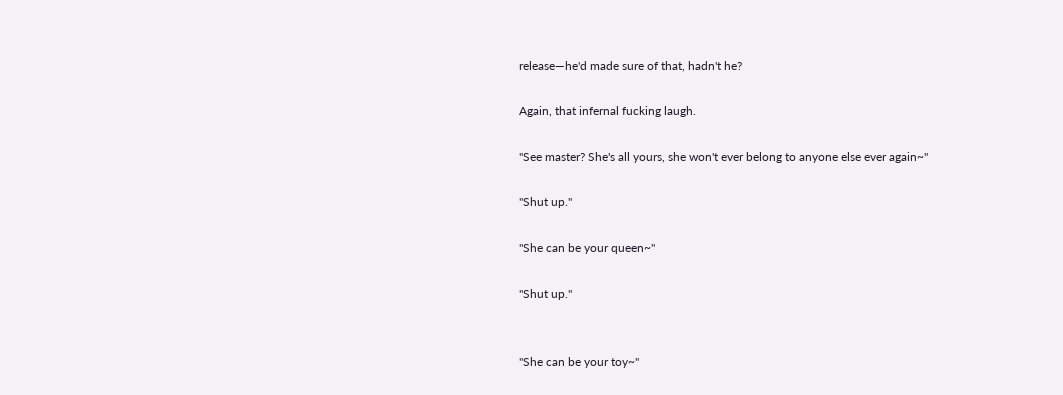release—he'd made sure of that, hadn't he?

Again, that infernal fucking laugh.

"See master? She's all yours, she won't ever belong to anyone else ever again~"

"Shut up."

"She can be your queen~"

"Shut up."


"She can be your toy~"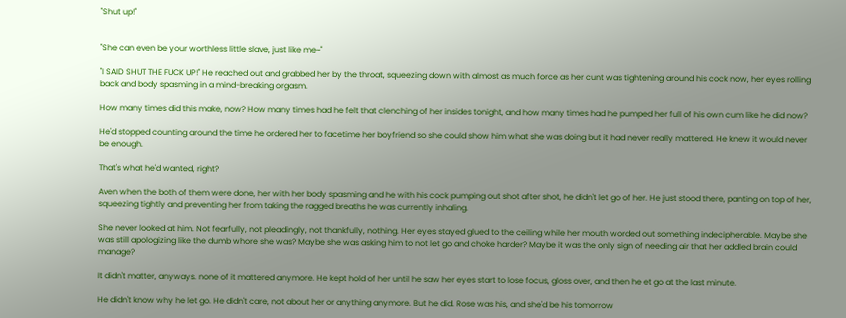"Shut up!"


"She can even be your worthless little slave, just like me~"

"I SAID SHUT THE FUCK UP!" He reached out and grabbed her by the throat, squeezing down with almost as much force as her cunt was tightening around his cock now, her eyes rolling back and body spasming in a mind-breaking orgasm.

How many times did this make, now? How many times had he felt that clenching of her insides tonight, and how many times had he pumped her full of his own cum like he did now?

He'd stopped counting around the time he ordered her to facetime her boyfriend so she could show him what she was doing but it had never really mattered. He knew it would never be enough.

That's what he'd wanted, right?

Aven when the both of them were done, her with her body spasming and he with his cock pumping out shot after shot, he didn't let go of her. He just stood there, panting on top of her, squeezing tightly and preventing her from taking the ragged breaths he was currently inhaling.

She never looked at him. Not fearfully, not pleadingly, not thankfully, nothing. Her eyes stayed glued to the ceiling while her mouth worded out something indecipherable. Maybe she was still apologizing like the dumb whore she was? Maybe she was asking him to not let go and choke harder? Maybe it was the only sign of needing air that her addled brain could manage?

It didn't matter, anyways. none of it mattered anymore. He kept hold of her until he saw her eyes start to lose focus, gloss over, and then he et go at the last minute.

He didn't know why he let go. He didn't care, not about her or anything anymore. But he did. Rose was his, and she'd be his tomorrow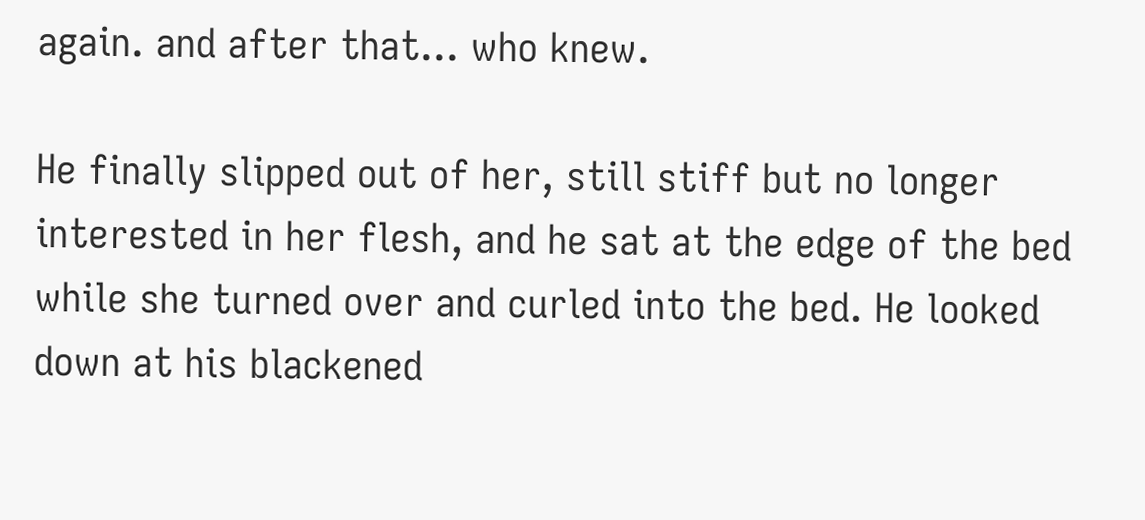again. and after that... who knew.

He finally slipped out of her, still stiff but no longer interested in her flesh, and he sat at the edge of the bed while she turned over and curled into the bed. He looked down at his blackened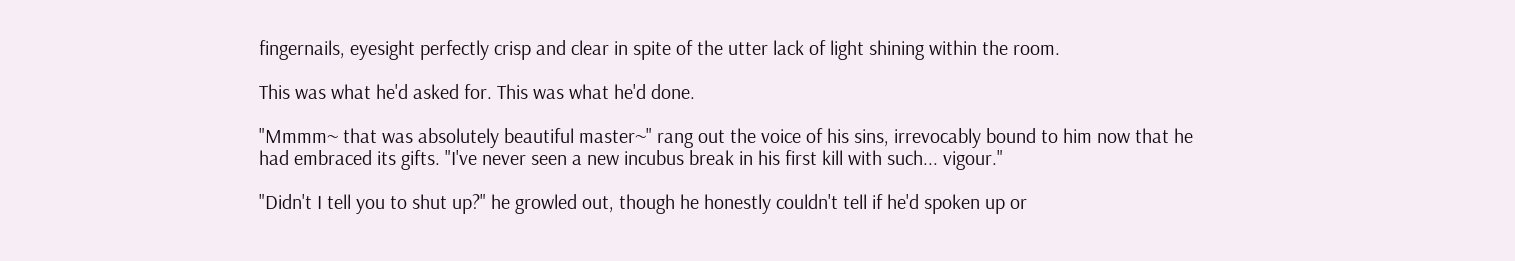fingernails, eyesight perfectly crisp and clear in spite of the utter lack of light shining within the room.

This was what he'd asked for. This was what he'd done.

"Mmmm~ that was absolutely beautiful master~" rang out the voice of his sins, irrevocably bound to him now that he had embraced its gifts. "I've never seen a new incubus break in his first kill with such... vigour."

"Didn't I tell you to shut up?" he growled out, though he honestly couldn't tell if he'd spoken up or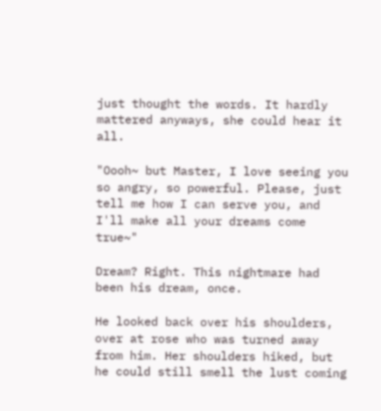just thought the words. It hardly mattered anyways, she could hear it all.

"Oooh~ but Master, I love seeing you so angry, so powerful. Please, just tell me how I can serve you, and I'll make all your dreams come true~"

Dream? Right. This nightmare had been his dream, once.

He looked back over his shoulders, over at rose who was turned away from him. Her shoulders hiked, but he could still smell the lust coming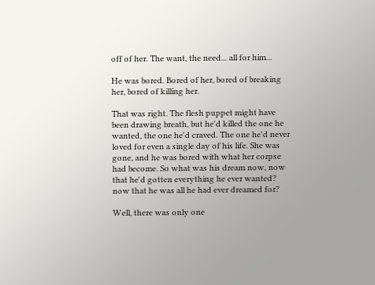off of her. The want, the need... all for him...

He was bored. Bored of her, bored of breaking her, bored of killing her.

That was right. The flesh puppet might have been drawing breath, but he'd killed the one he wanted, the one he'd craved. The one he'd never loved for even a single day of his life. She was gone, and he was bored with what her corpse had become. So what was his dream now, now that he'd gotten everything he ever wanted? now that he was all he had ever dreamed for?

Well, there was only one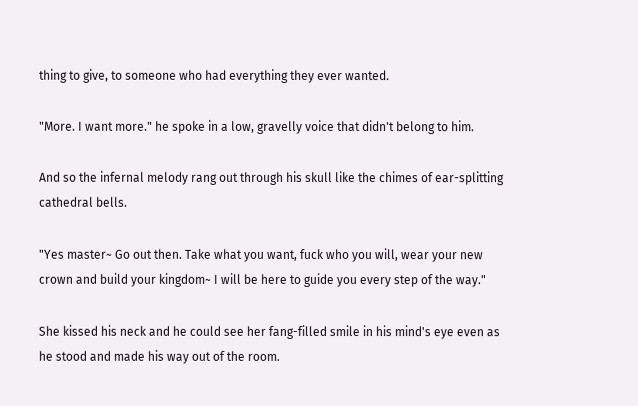thing to give, to someone who had everything they ever wanted.

"More. I want more." he spoke in a low, gravelly voice that didn't belong to him.

And so the infernal melody rang out through his skull like the chimes of ear-splitting cathedral bells.

"Yes master~ Go out then. Take what you want, fuck who you will, wear your new crown and build your kingdom~ I will be here to guide you every step of the way."

She kissed his neck and he could see her fang-filled smile in his mind's eye even as he stood and made his way out of the room.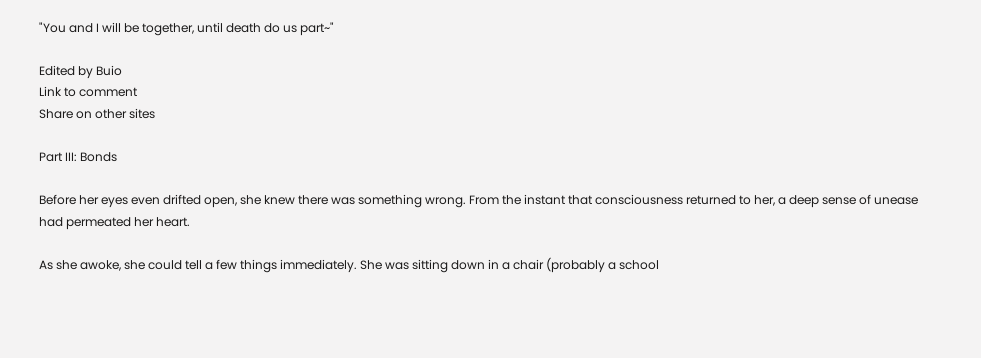"You and I will be together, until death do us part~"

Edited by Buio
Link to comment
Share on other sites

Part III: Bonds

Before her eyes even drifted open, she knew there was something wrong. From the instant that consciousness returned to her, a deep sense of unease had permeated her heart.

As she awoke, she could tell a few things immediately. She was sitting down in a chair (probably a school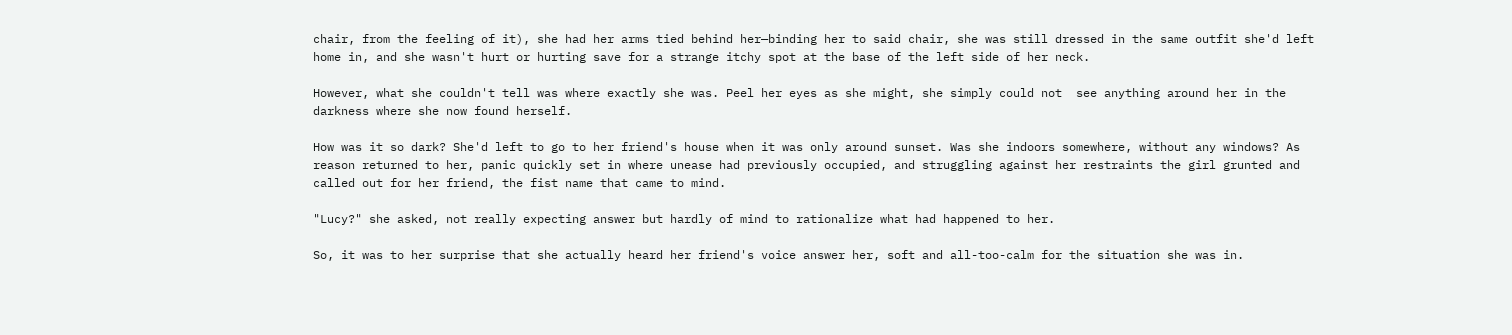chair, from the feeling of it), she had her arms tied behind her—binding her to said chair, she was still dressed in the same outfit she'd left home in, and she wasn't hurt or hurting save for a strange itchy spot at the base of the left side of her neck.

However, what she couldn't tell was where exactly she was. Peel her eyes as she might, she simply could not  see anything around her in the darkness where she now found herself.

How was it so dark? She'd left to go to her friend's house when it was only around sunset. Was she indoors somewhere, without any windows? As reason returned to her, panic quickly set in where unease had previously occupied, and struggling against her restraints the girl grunted and called out for her friend, the fist name that came to mind.

"Lucy?" she asked, not really expecting answer but hardly of mind to rationalize what had happened to her.

So, it was to her surprise that she actually heard her friend's voice answer her, soft and all-too-calm for the situation she was in.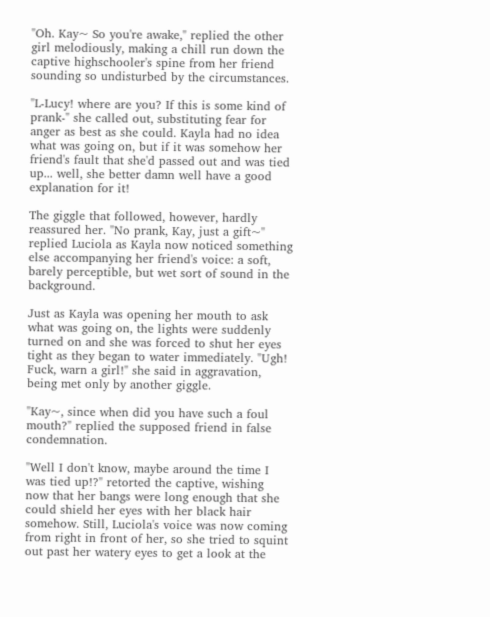"Oh. Kay~ So you're awake," replied the other girl melodiously, making a chill run down the captive highschooler's spine from her friend sounding so undisturbed by the circumstances.

"L-Lucy! where are you? If this is some kind of prank-" she called out, substituting fear for anger as best as she could. Kayla had no idea what was going on, but if it was somehow her friend's fault that she'd passed out and was tied up... well, she better damn well have a good explanation for it!

The giggle that followed, however, hardly reassured her. "No prank, Kay, just a gift~" replied Luciola as Kayla now noticed something else accompanying her friend's voice: a soft, barely perceptible, but wet sort of sound in the background.

Just as Kayla was opening her mouth to ask what was going on, the lights were suddenly turned on and she was forced to shut her eyes tight as they began to water immediately. "Ugh! Fuck, warn a girl!" she said in aggravation, being met only by another giggle.

"Kay~, since when did you have such a foul mouth?" replied the supposed friend in false condemnation.

"Well I don't know, maybe around the time I was tied up!?" retorted the captive, wishing now that her bangs were long enough that she could shield her eyes with her black hair somehow. Still, Luciola's voice was now coming from right in front of her, so she tried to squint out past her watery eyes to get a look at the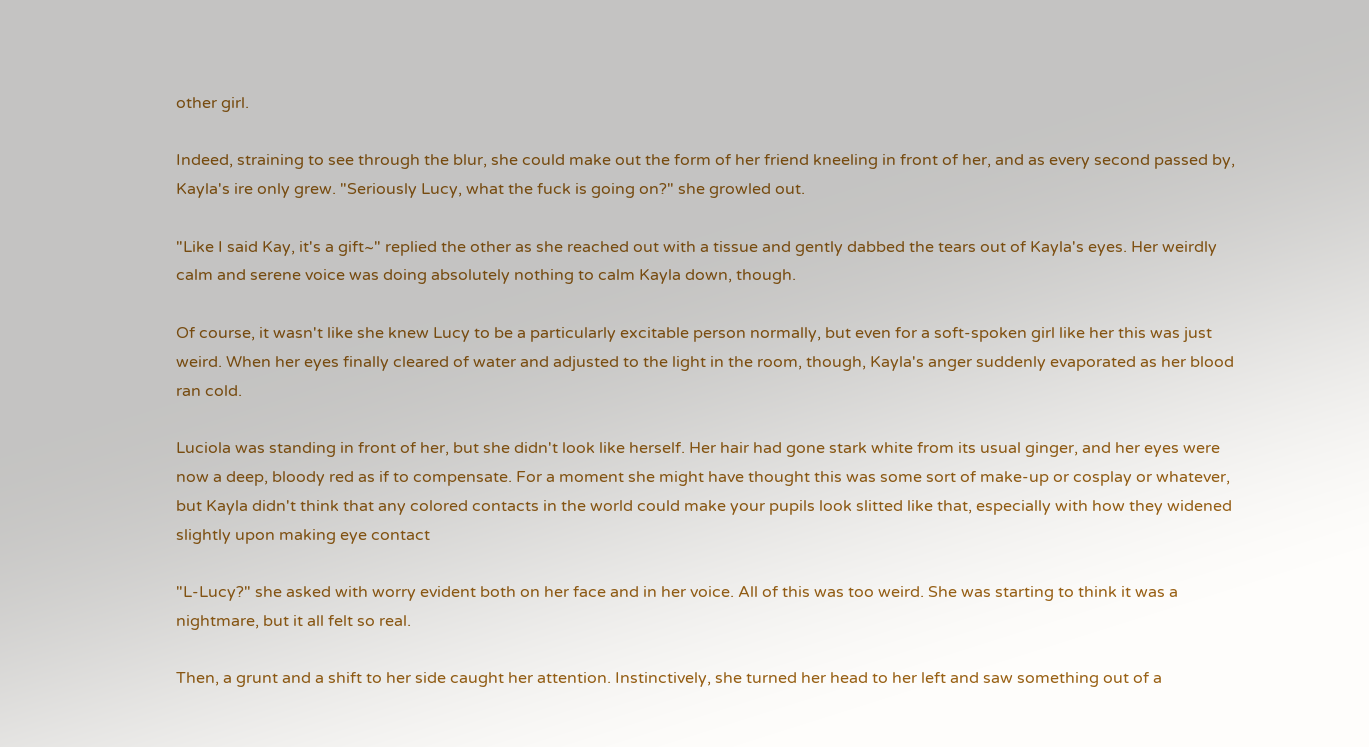other girl.

Indeed, straining to see through the blur, she could make out the form of her friend kneeling in front of her, and as every second passed by, Kayla's ire only grew. "Seriously Lucy, what the fuck is going on?" she growled out.

"Like I said Kay, it's a gift~" replied the other as she reached out with a tissue and gently dabbed the tears out of Kayla's eyes. Her weirdly calm and serene voice was doing absolutely nothing to calm Kayla down, though.

Of course, it wasn't like she knew Lucy to be a particularly excitable person normally, but even for a soft-spoken girl like her this was just weird. When her eyes finally cleared of water and adjusted to the light in the room, though, Kayla's anger suddenly evaporated as her blood ran cold.

Luciola was standing in front of her, but she didn't look like herself. Her hair had gone stark white from its usual ginger, and her eyes were now a deep, bloody red as if to compensate. For a moment she might have thought this was some sort of make-up or cosplay or whatever, but Kayla didn't think that any colored contacts in the world could make your pupils look slitted like that, especially with how they widened slightly upon making eye contact

"L-Lucy?" she asked with worry evident both on her face and in her voice. All of this was too weird. She was starting to think it was a nightmare, but it all felt so real.

Then, a grunt and a shift to her side caught her attention. Instinctively, she turned her head to her left and saw something out of a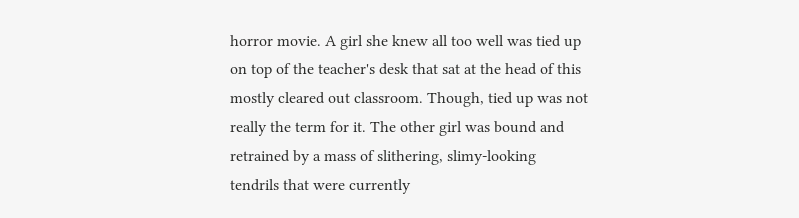horror movie. A girl she knew all too well was tied up on top of the teacher's desk that sat at the head of this mostly cleared out classroom. Though, tied up was not really the term for it. The other girl was bound and retrained by a mass of slithering, slimy-looking tendrils that were currently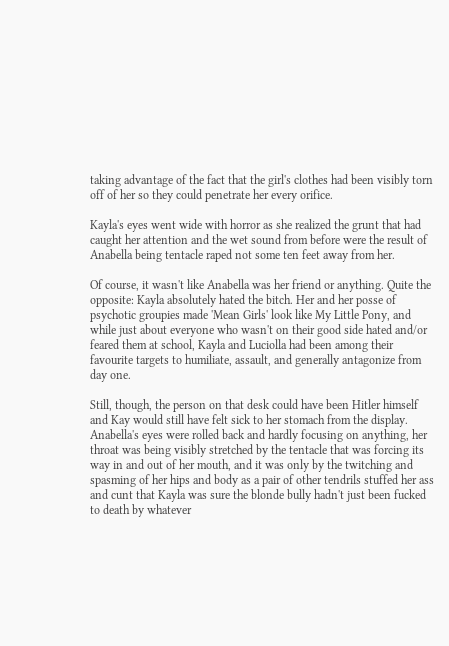taking advantage of the fact that the girl's clothes had been visibly torn off of her so they could penetrate her every orifice.

Kayla's eyes went wide with horror as she realized the grunt that had caught her attention and the wet sound from before were the result of Anabella being tentacle raped not some ten feet away from her.

Of course, it wasn't like Anabella was her friend or anything. Quite the opposite: Kayla absolutely hated the bitch. Her and her posse of psychotic groupies made 'Mean Girls' look like My Little Pony, and while just about everyone who wasn't on their good side hated and/or feared them at school, Kayla and Luciolla had been among their favourite targets to humiliate, assault, and generally antagonize from day one.

Still, though, the person on that desk could have been Hitler himself and Kay would still have felt sick to her stomach from the display.  Anabella's eyes were rolled back and hardly focusing on anything, her throat was being visibly stretched by the tentacle that was forcing its way in and out of her mouth, and it was only by the twitching and spasming of her hips and body as a pair of other tendrils stuffed her ass and cunt that Kayla was sure the blonde bully hadn't just been fucked to death by whatever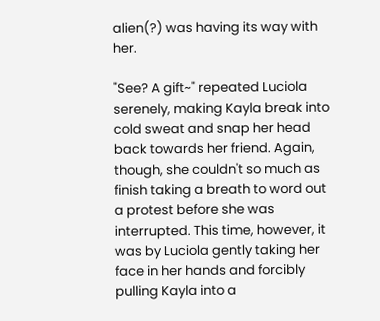alien(?) was having its way with her.

"See? A gift~" repeated Luciola serenely, making Kayla break into cold sweat and snap her head back towards her friend. Again, though, she couldn't so much as finish taking a breath to word out a protest before she was interrupted. This time, however, it was by Luciola gently taking her face in her hands and forcibly pulling Kayla into a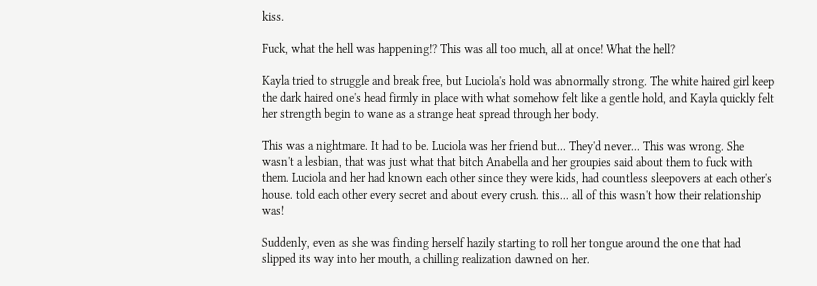kiss.

Fuck, what the hell was happening!? This was all too much, all at once! What the hell?

Kayla tried to struggle and break free, but Luciola's hold was abnormally strong. The white haired girl keep the dark haired one's head firmly in place with what somehow felt like a gentle hold, and Kayla quickly felt her strength begin to wane as a strange heat spread through her body.

This was a nightmare. It had to be. Luciola was her friend but... They'd never... This was wrong. She wasn't a lesbian, that was just what that bitch Anabella and her groupies said about them to fuck with them. Luciola and her had known each other since they were kids, had countless sleepovers at each other's house. told each other every secret and about every crush. this... all of this wasn't how their relationship was!

Suddenly, even as she was finding herself hazily starting to roll her tongue around the one that had slipped its way into her mouth, a chilling realization dawned on her.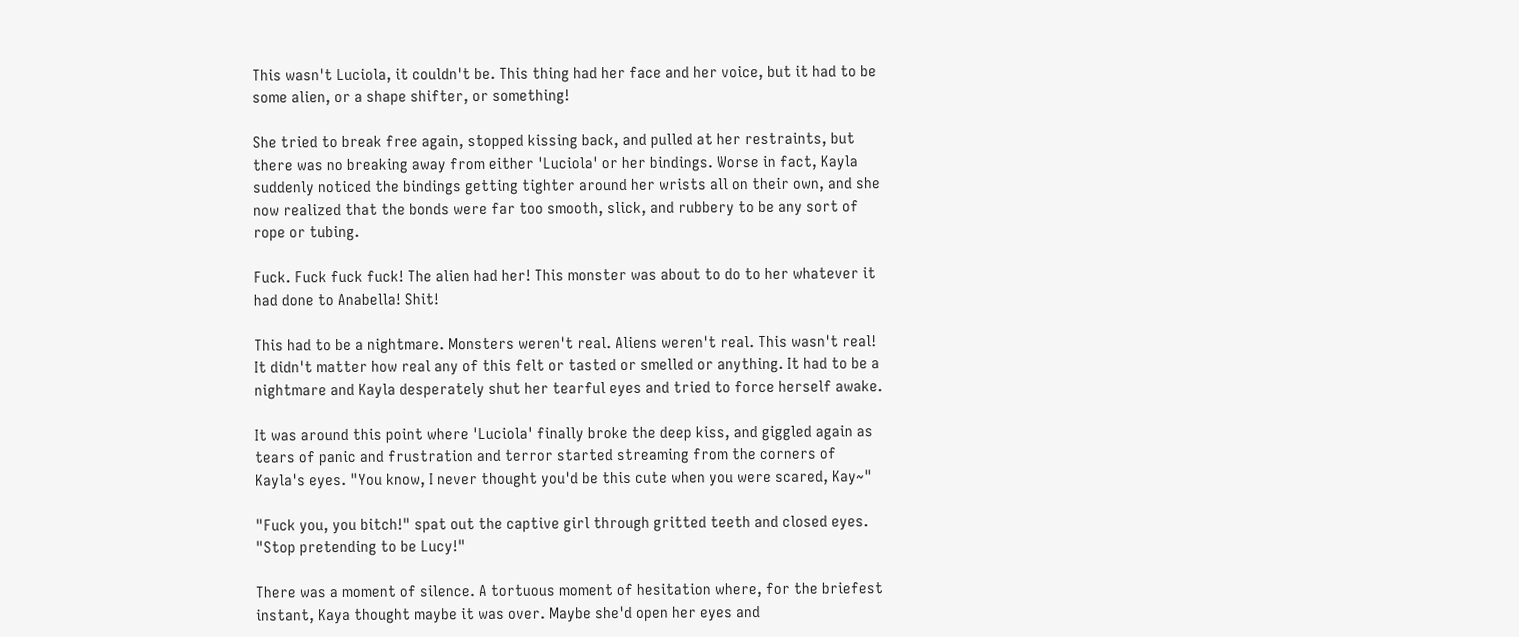This wasn't Luciola, it couldn't be. This thing had her face and her voice, but it had to be some alien, or a shape shifter, or something!

She tried to break free again, stopped kissing back, and pulled at her restraints, but there was no breaking away from either 'Luciola' or her bindings. Worse in fact, Kayla suddenly noticed the bindings getting tighter around her wrists all on their own, and she now realized that the bonds were far too smooth, slick, and rubbery to be any sort of rope or tubing.

Fuck. Fuck fuck fuck! The alien had her! This monster was about to do to her whatever it had done to Anabella! Shit!

This had to be a nightmare. Monsters weren't real. Aliens weren't real. This wasn't real! It didn't matter how real any of this felt or tasted or smelled or anything. It had to be a nightmare and Kayla desperately shut her tearful eyes and tried to force herself awake.

It was around this point where 'Luciola' finally broke the deep kiss, and giggled again as tears of panic and frustration and terror started streaming from the corners of Kayla's eyes. "You know, I never thought you'd be this cute when you were scared, Kay~"

"Fuck you, you bitch!" spat out the captive girl through gritted teeth and closed eyes. "Stop pretending to be Lucy!"

There was a moment of silence. A tortuous moment of hesitation where, for the briefest instant, Kaya thought maybe it was over. Maybe she'd open her eyes and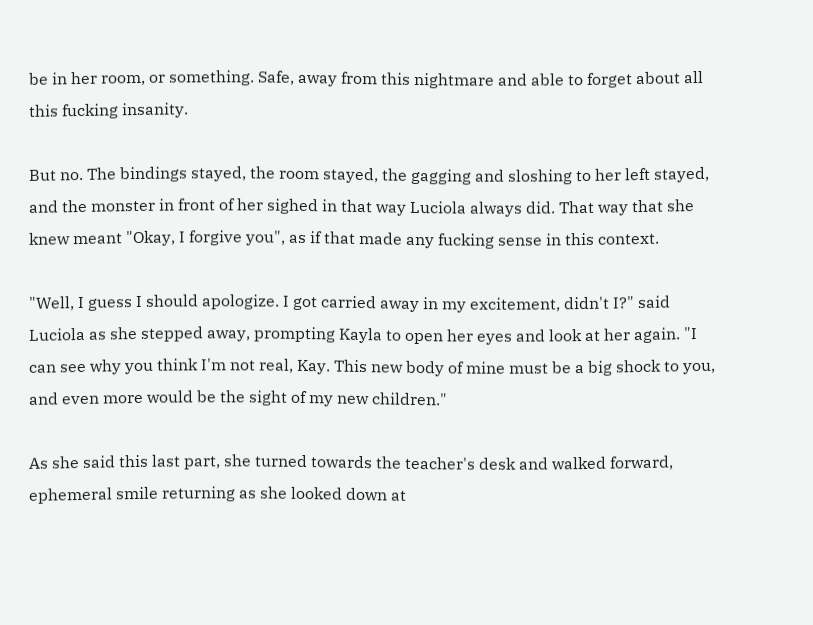be in her room, or something. Safe, away from this nightmare and able to forget about all this fucking insanity.

But no. The bindings stayed, the room stayed, the gagging and sloshing to her left stayed, and the monster in front of her sighed in that way Luciola always did. That way that she knew meant "Okay, I forgive you", as if that made any fucking sense in this context.

"Well, I guess I should apologize. I got carried away in my excitement, didn't I?" said Luciola as she stepped away, prompting Kayla to open her eyes and look at her again. "I can see why you think I'm not real, Kay. This new body of mine must be a big shock to you, and even more would be the sight of my new children."

As she said this last part, she turned towards the teacher's desk and walked forward, ephemeral smile returning as she looked down at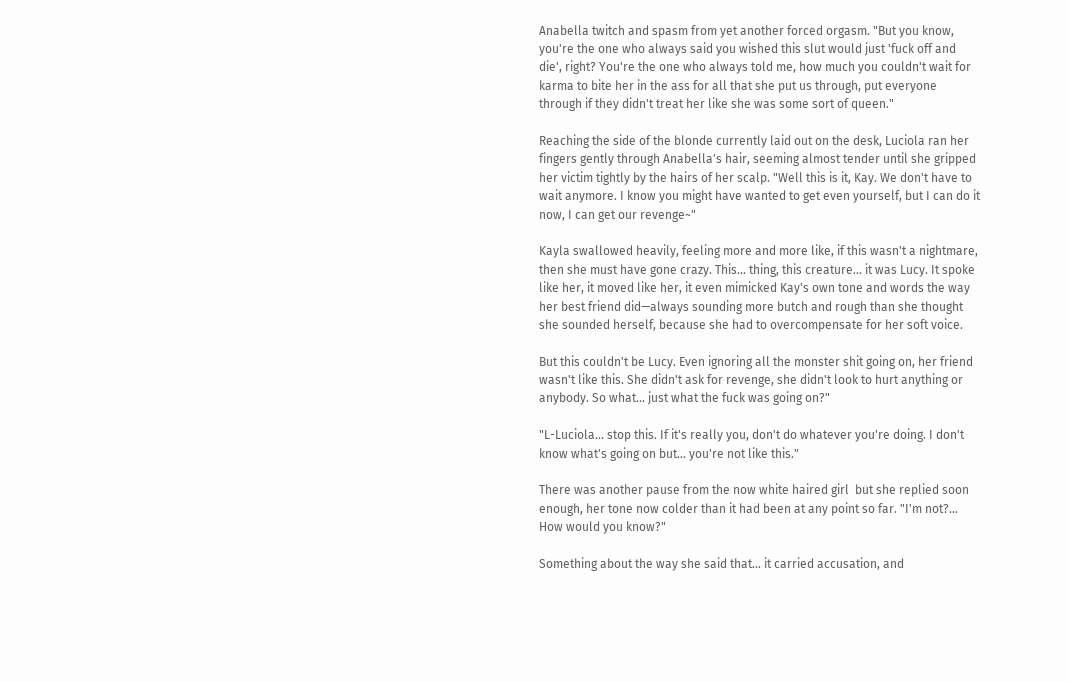Anabella twitch and spasm from yet another forced orgasm. "But you know, you're the one who always said you wished this slut would just 'fuck off and die', right? You're the one who always told me, how much you couldn't wait for karma to bite her in the ass for all that she put us through, put everyone through if they didn't treat her like she was some sort of queen."

Reaching the side of the blonde currently laid out on the desk, Luciola ran her fingers gently through Anabella's hair, seeming almost tender until she gripped her victim tightly by the hairs of her scalp. "Well this is it, Kay. We don't have to wait anymore. I know you might have wanted to get even yourself, but I can do it now, I can get our revenge~"

Kayla swallowed heavily, feeling more and more like, if this wasn't a nightmare, then she must have gone crazy. This... thing, this creature... it was Lucy. It spoke like her, it moved like her, it even mimicked Kay's own tone and words the way her best friend did—always sounding more butch and rough than she thought she sounded herself, because she had to overcompensate for her soft voice.

But this couldn't be Lucy. Even ignoring all the monster shit going on, her friend wasn't like this. She didn't ask for revenge, she didn't look to hurt anything or anybody. So what... just what the fuck was going on?"

"L-Luciola... stop this. If it's really you, don't do whatever you're doing. I don't know what's going on but... you're not like this."

There was another pause from the now white haired girl  but she replied soon enough, her tone now colder than it had been at any point so far. "I'm not?... How would you know?"

Something about the way she said that... it carried accusation, and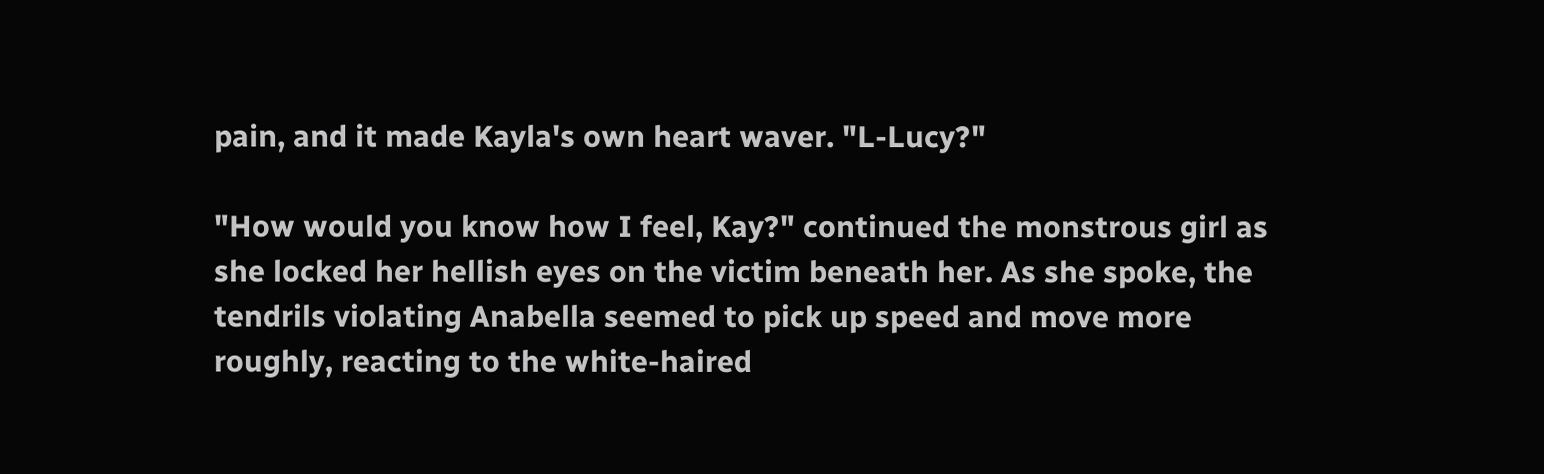pain, and it made Kayla's own heart waver. "L-Lucy?"

"How would you know how I feel, Kay?" continued the monstrous girl as she locked her hellish eyes on the victim beneath her. As she spoke, the tendrils violating Anabella seemed to pick up speed and move more roughly, reacting to the white-haired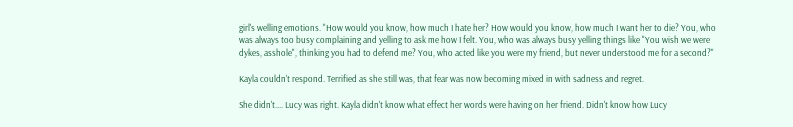girl's welling emotions. "How would you know, how much I hate her? How would you know, how much I want her to die? You, who was always too busy complaining and yelling to ask me how I felt. You, who was always busy yelling things like "You wish we were dykes, asshole", thinking you had to defend me? You, who acted like you were my friend, but never understood me for a second?"

Kayla couldn't respond. Terrified as she still was, that fear was now becoming mixed in with sadness and regret.

She didn't.... Lucy was right. Kayla didn't know what effect her words were having on her friend. Didn't know how Lucy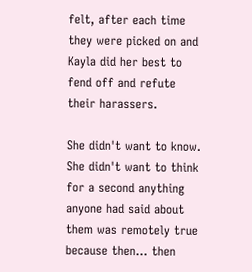felt, after each time they were picked on and Kayla did her best to fend off and refute their harassers.

She didn't want to know. She didn't want to think for a second anything anyone had said about them was remotely true because then... then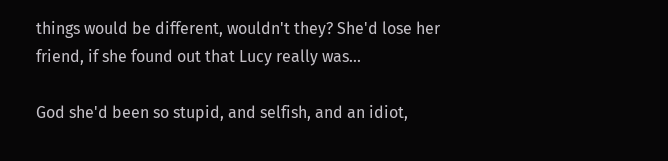things would be different, wouldn't they? She'd lose her friend, if she found out that Lucy really was...

God she'd been so stupid, and selfish, and an idiot,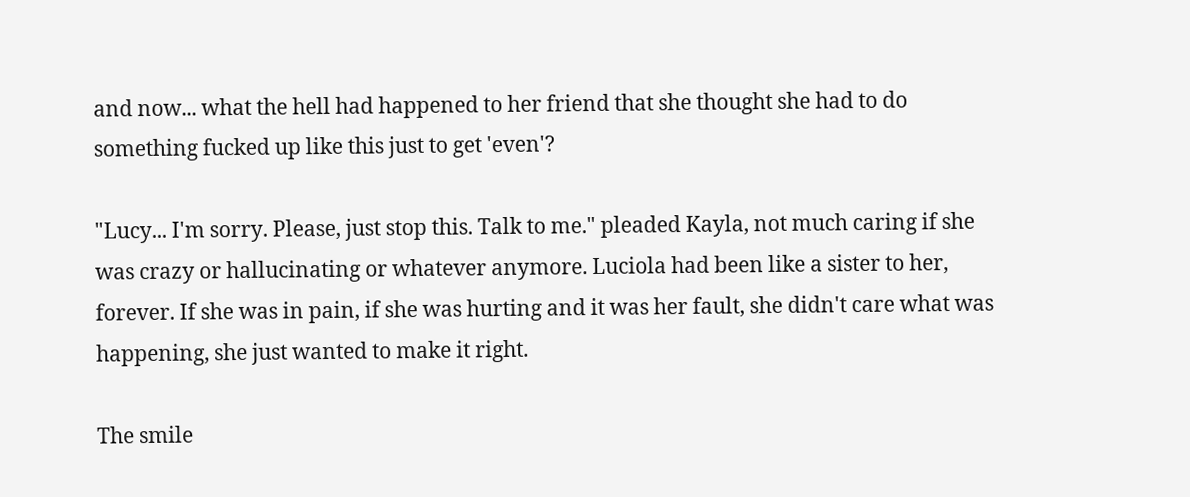and now... what the hell had happened to her friend that she thought she had to do something fucked up like this just to get 'even'?

"Lucy... I'm sorry. Please, just stop this. Talk to me." pleaded Kayla, not much caring if she was crazy or hallucinating or whatever anymore. Luciola had been like a sister to her, forever. If she was in pain, if she was hurting and it was her fault, she didn't care what was happening, she just wanted to make it right.

The smile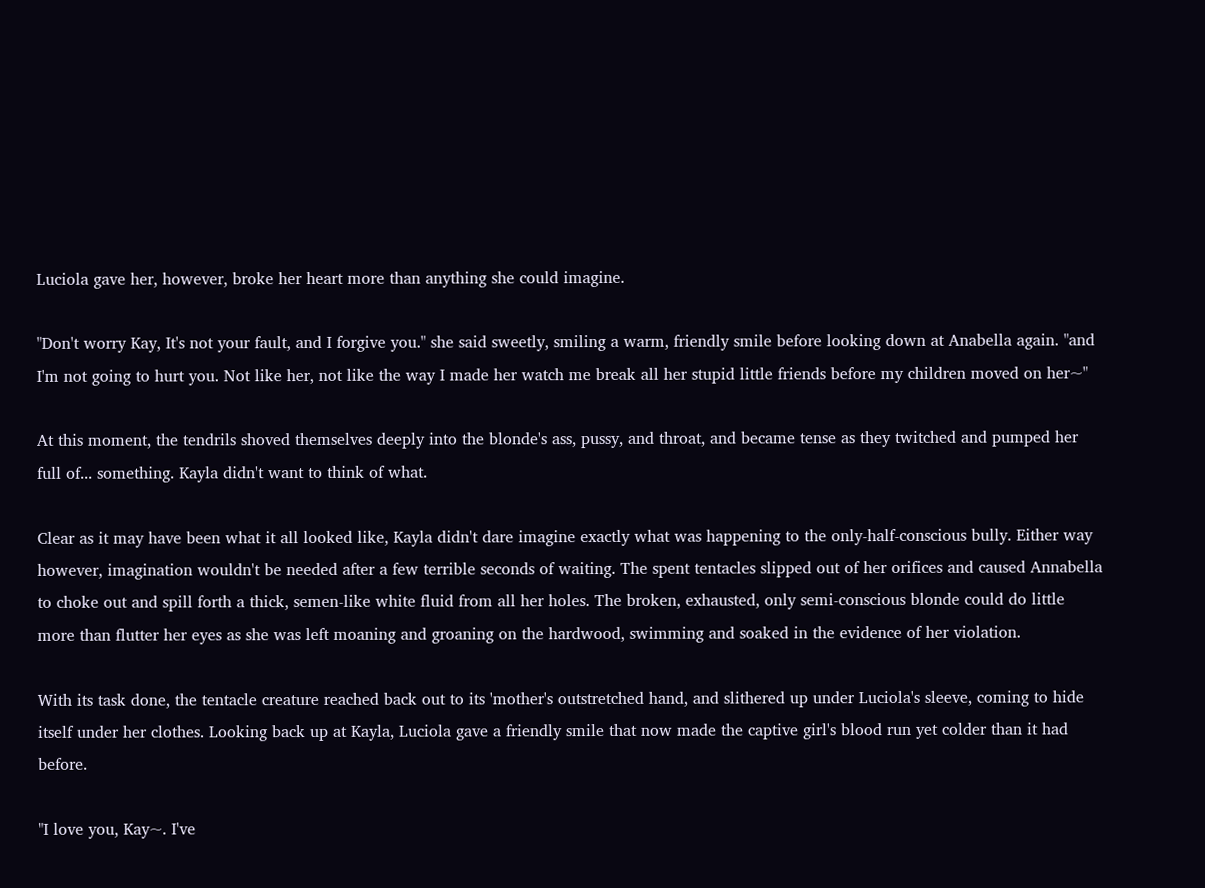Luciola gave her, however, broke her heart more than anything she could imagine.

"Don't worry Kay, It's not your fault, and I forgive you." she said sweetly, smiling a warm, friendly smile before looking down at Anabella again. "and I'm not going to hurt you. Not like her, not like the way I made her watch me break all her stupid little friends before my children moved on her~"

At this moment, the tendrils shoved themselves deeply into the blonde's ass, pussy, and throat, and became tense as they twitched and pumped her full of... something. Kayla didn't want to think of what.

Clear as it may have been what it all looked like, Kayla didn't dare imagine exactly what was happening to the only-half-conscious bully. Either way however, imagination wouldn't be needed after a few terrible seconds of waiting. The spent tentacles slipped out of her orifices and caused Annabella to choke out and spill forth a thick, semen-like white fluid from all her holes. The broken, exhausted, only semi-conscious blonde could do little more than flutter her eyes as she was left moaning and groaning on the hardwood, swimming and soaked in the evidence of her violation.

With its task done, the tentacle creature reached back out to its 'mother's outstretched hand, and slithered up under Luciola's sleeve, coming to hide itself under her clothes. Looking back up at Kayla, Luciola gave a friendly smile that now made the captive girl's blood run yet colder than it had before.

"I love you, Kay~. I've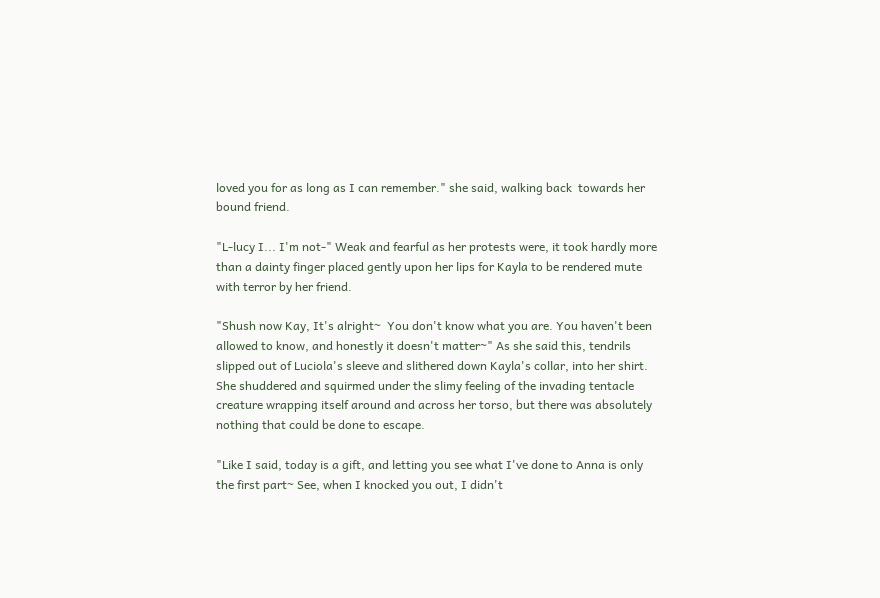loved you for as long as I can remember." she said, walking back  towards her bound friend.

"L-lucy I... I'm not-" Weak and fearful as her protests were, it took hardly more than a dainty finger placed gently upon her lips for Kayla to be rendered mute with terror by her friend.

"Shush now Kay, It's alright~  You don't know what you are. You haven't been allowed to know, and honestly it doesn't matter~" As she said this, tendrils slipped out of Luciola's sleeve and slithered down Kayla's collar, into her shirt. She shuddered and squirmed under the slimy feeling of the invading tentacle creature wrapping itself around and across her torso, but there was absolutely nothing that could be done to escape.

"Like I said, today is a gift, and letting you see what I've done to Anna is only the first part~ See, when I knocked you out, I didn't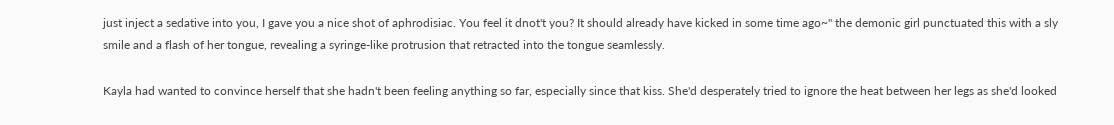just inject a sedative into you, I gave you a nice shot of aphrodisiac. You feel it dnot't you? It should already have kicked in some time ago~" the demonic girl punctuated this with a sly smile and a flash of her tongue, revealing a syringe-like protrusion that retracted into the tongue seamlessly.

Kayla had wanted to convince herself that she hadn't been feeling anything so far, especially since that kiss. She'd desperately tried to ignore the heat between her legs as she'd looked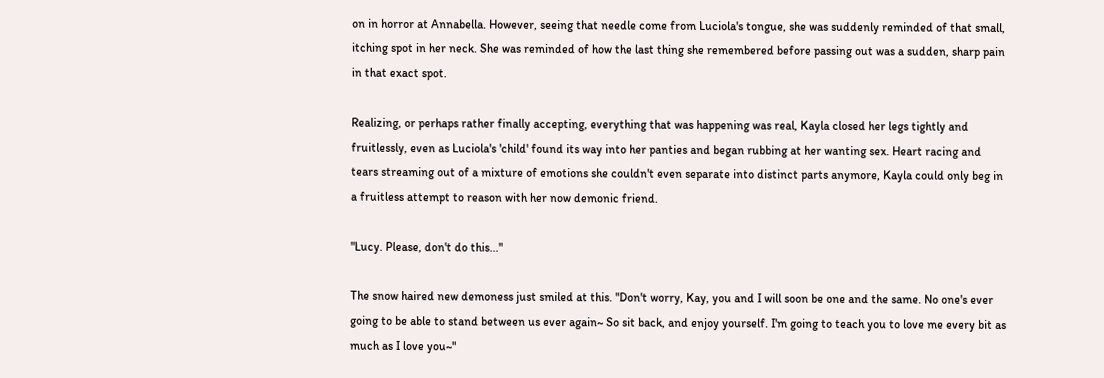on in horror at Annabella. However, seeing that needle come from Luciola's tongue, she was suddenly reminded of that small, itching spot in her neck. She was reminded of how the last thing she remembered before passing out was a sudden, sharp pain in that exact spot.

Realizing, or perhaps rather finally accepting, everything that was happening was real, Kayla closed her legs tightly and fruitlessly, even as Luciola's 'child' found its way into her panties and began rubbing at her wanting sex. Heart racing and tears streaming out of a mixture of emotions she couldn't even separate into distinct parts anymore, Kayla could only beg in a fruitless attempt to reason with her now demonic friend.

"Lucy. Please, don't do this..."

The snow haired new demoness just smiled at this. "Don't worry, Kay, you and I will soon be one and the same. No one's ever going to be able to stand between us ever again~ So sit back, and enjoy yourself. I'm going to teach you to love me every bit as much as I love you~"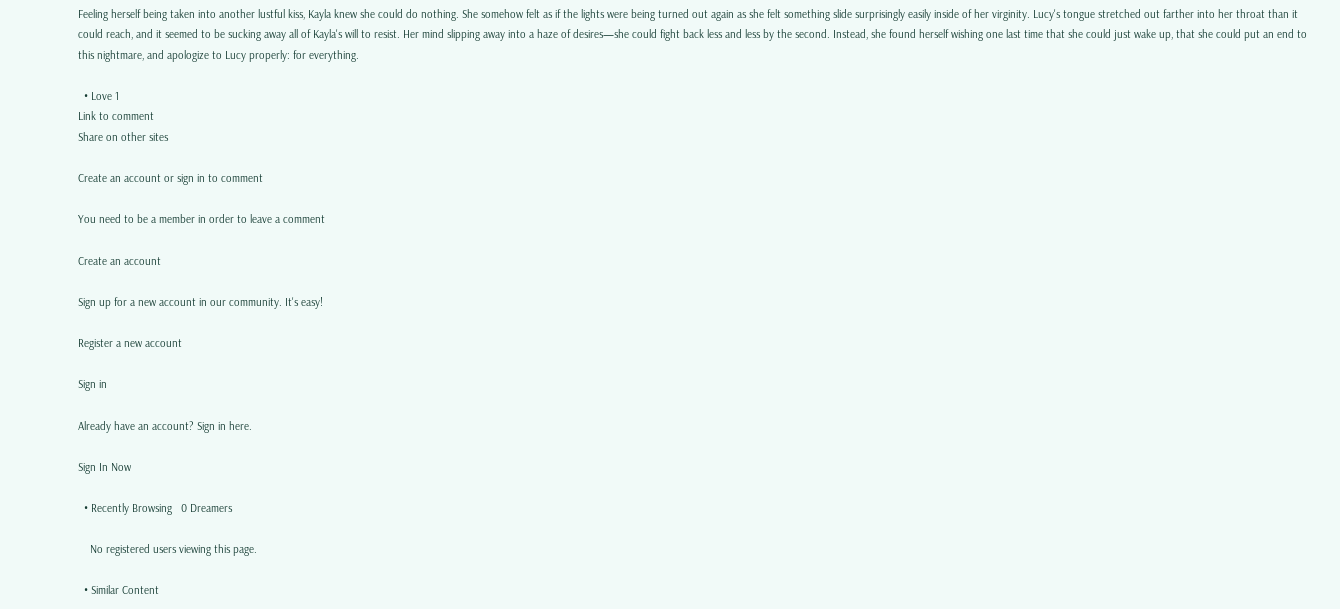Feeling herself being taken into another lustful kiss, Kayla knew she could do nothing. She somehow felt as if the lights were being turned out again as she felt something slide surprisingly easily inside of her virginity. Lucy's tongue stretched out farther into her throat than it could reach, and it seemed to be sucking away all of Kayla's will to resist. Her mind slipping away into a haze of desires—she could fight back less and less by the second. Instead, she found herself wishing one last time that she could just wake up, that she could put an end to this nightmare, and apologize to Lucy properly: for everything.

  • Love 1
Link to comment
Share on other sites

Create an account or sign in to comment

You need to be a member in order to leave a comment

Create an account

Sign up for a new account in our community. It's easy!

Register a new account

Sign in

Already have an account? Sign in here.

Sign In Now

  • Recently Browsing   0 Dreamers

    No registered users viewing this page.

  • Similar Content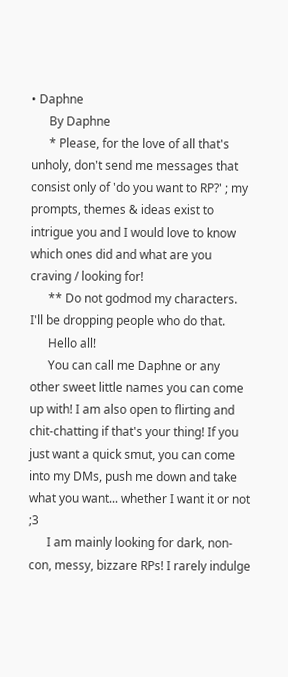• Daphne
      By Daphne
      * Please, for the love of all that's unholy, don't send me messages that consist only of 'do you want to RP?' ; my prompts, themes & ideas exist to intrigue you and I would love to know which ones did and what are you craving / looking for!
      ** Do not godmod my characters. I'll be dropping people who do that.
      Hello all!
      You can call me Daphne or any other sweet little names you can come up with! I am also open to flirting and chit-chatting if that's your thing! If you just want a quick smut, you can come into my DMs, push me down and take what you want... whether I want it or not ;3
      I am mainly looking for dark, non-con, messy, bizzare RPs! I rarely indulge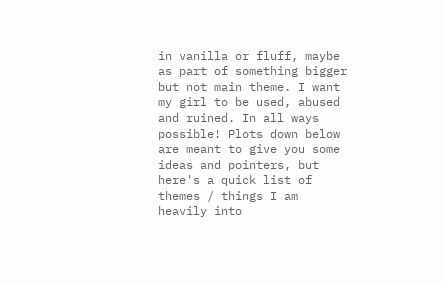in vanilla or fluff, maybe as part of something bigger but not main theme. I want my girl to be used, abused and ruined. In all ways possible! Plots down below are meant to give you some ideas and pointers, but here's a quick list of themes / things I am heavily into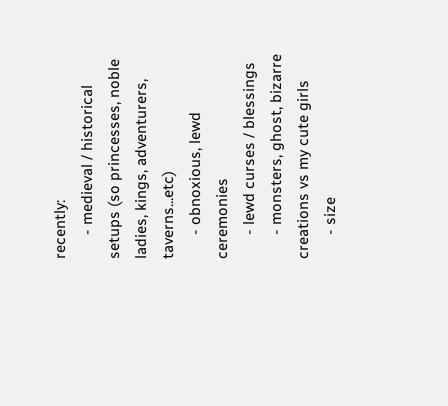recently:
      - medieval / historical setups (so princesses, noble ladies, kings, adventurers, taverns...etc)
      - obnoxious, lewd ceremonies
      - lewd curses / blessings
      - monsters, ghost, bizarre creations vs my cute girls
      - size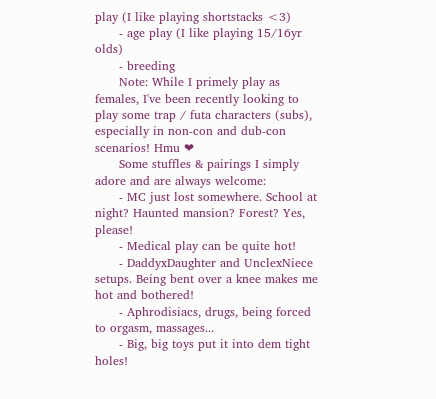play (I like playing shortstacks <3)
      - age play (I like playing 15/16yr olds)
      - breeding
      Note: While I primely play as females, I've been recently looking to play some trap / futa characters (subs), especially in non-con and dub-con scenarios! Hmu ❤
      Some stuffles & pairings I simply adore and are always welcome:
      - MC just lost somewhere. School at night? Haunted mansion? Forest? Yes, please!
      - Medical play can be quite hot!
      - DaddyxDaughter and UnclexNiece setups. Being bent over a knee makes me hot and bothered!
      - Aphrodisiacs, drugs, being forced to orgasm, massages...
      - Big, big toys put it into dem tight holes!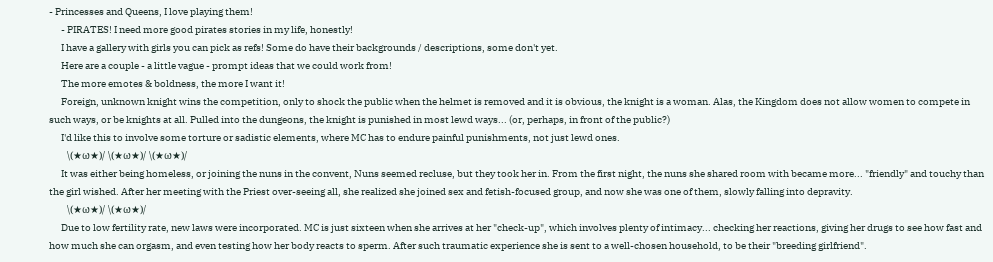- Princesses and Queens, I love playing them!
      - PIRATES! I need more good pirates stories in my life, honestly!
      I have a gallery with girls you can pick as refs! Some do have their backgrounds / descriptions, some don't yet.
      Here are a couple - a little vague - prompt ideas that we could work from!
      The more emotes & boldness, the more I want it!
      Foreign, unknown knight wins the competition, only to shock the public when the helmet is removed and it is obvious, the knight is a woman. Alas, the Kingdom does not allow women to compete in such ways, or be knights at all. Pulled into the dungeons, the knight is punished in most lewd ways... (or, perhaps, in front of the public?)
      I'd like this to involve some torture or sadistic elements, where MC has to endure painful punishments, not just lewd ones.
      \(★ω★)/ \(★ω★)/ \(★ω★)/
      It was either being homeless, or joining the nuns in the convent, Nuns seemed recluse, but they took her in. From the first night, the nuns she shared room with became more... "friendly" and touchy than the girl wished. After her meeting with the Priest over-seeing all, she realized she joined sex and fetish-focused group, and now she was one of them, slowly falling into depravity.
      \(★ω★)/ \(★ω★)/
      Due to low fertility rate, new laws were incorporated. MC is just sixteen when she arrives at her "check-up", which involves plenty of intimacy... checking her reactions, giving her drugs to see how fast and how much she can orgasm, and even testing how her body reacts to sperm. After such traumatic experience she is sent to a well-chosen household, to be their "breeding girlfriend".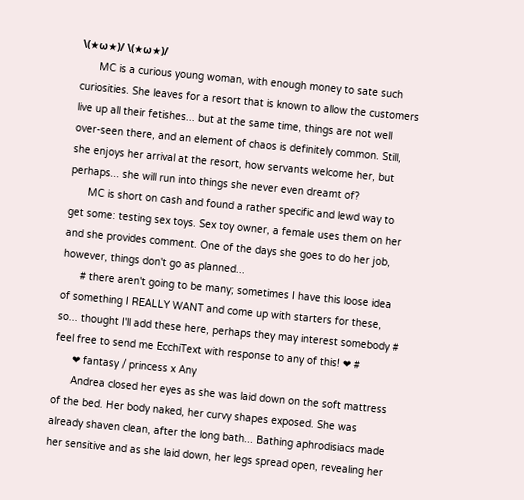\(★ω★)/ \(★ω★)/
      MC is a curious young woman, with enough money to sate such curiosities. She leaves for a resort that is known to allow the customers live up all their fetishes... but at the same time, things are not well over-seen there, and an element of chaos is definitely common. Still, she enjoys her arrival at the resort, how servants welcome her, but perhaps... she will run into things she never even dreamt of?
      MC is short on cash and found a rather specific and lewd way to get some: testing sex toys. Sex toy owner, a female uses them on her and she provides comment. One of the days she goes to do her job, however, things don't go as planned...
      # there aren't going to be many; sometimes I have this loose idea of something I REALLY WANT and come up with starters for these, so... thought I'll add these here, perhaps they may interest somebody # feel free to send me EcchiText with response to any of this! ❤ #
      ❤ fantasy / princess x Any
      Andrea closed her eyes as she was laid down on the soft mattress of the bed. Her body naked, her curvy shapes exposed. She was already shaven clean, after the long bath... Bathing aphrodisiacs made her sensitive and as she laid down, her legs spread open, revealing her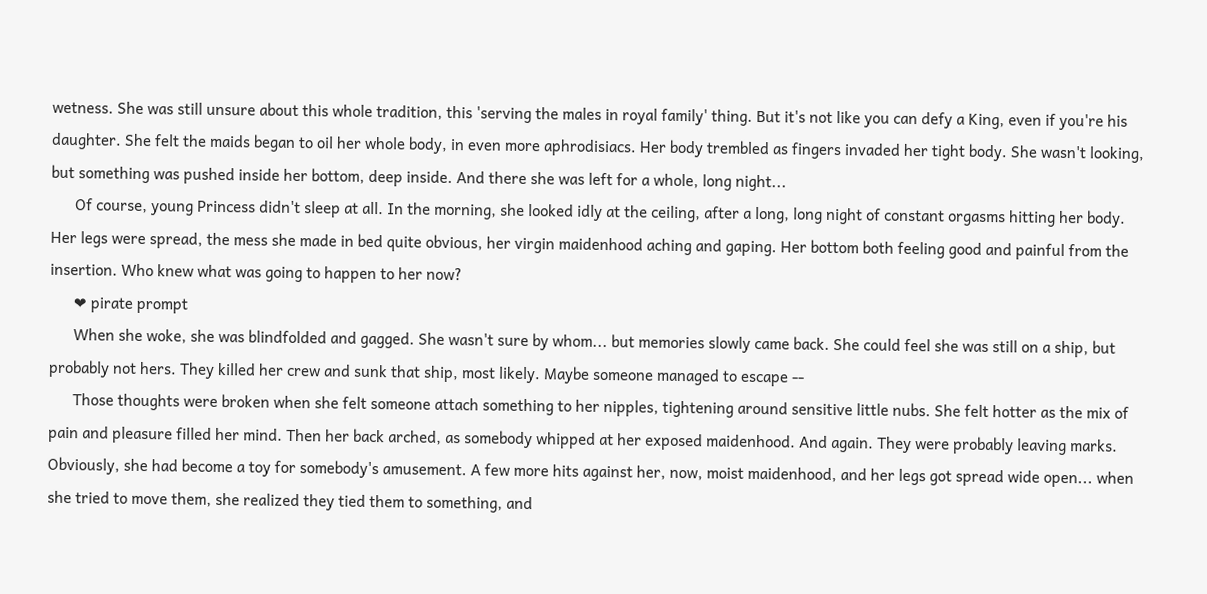wetness. She was still unsure about this whole tradition, this 'serving the males in royal family' thing. But it's not like you can defy a King, even if you're his daughter. She felt the maids began to oil her whole body, in even more aphrodisiacs. Her body trembled as fingers invaded her tight body. She wasn't looking, but something was pushed inside her bottom, deep inside. And there she was left for a whole, long night...
      Of course, young Princess didn't sleep at all. In the morning, she looked idly at the ceiling, after a long, long night of constant orgasms hitting her body. Her legs were spread, the mess she made in bed quite obvious, her virgin maidenhood aching and gaping. Her bottom both feeling good and painful from the insertion. Who knew what was going to happen to her now?
      ❤ pirate prompt
      When she woke, she was blindfolded and gagged. She wasn't sure by whom... but memories slowly came back. She could feel she was still on a ship, but probably not hers. They killed her crew and sunk that ship, most likely. Maybe someone managed to escape --
      Those thoughts were broken when she felt someone attach something to her nipples, tightening around sensitive little nubs. She felt hotter as the mix of pain and pleasure filled her mind. Then her back arched, as somebody whipped at her exposed maidenhood. And again. They were probably leaving marks. Obviously, she had become a toy for somebody's amusement. A few more hits against her, now, moist maidenhood, and her legs got spread wide open... when she tried to move them, she realized they tied them to something, and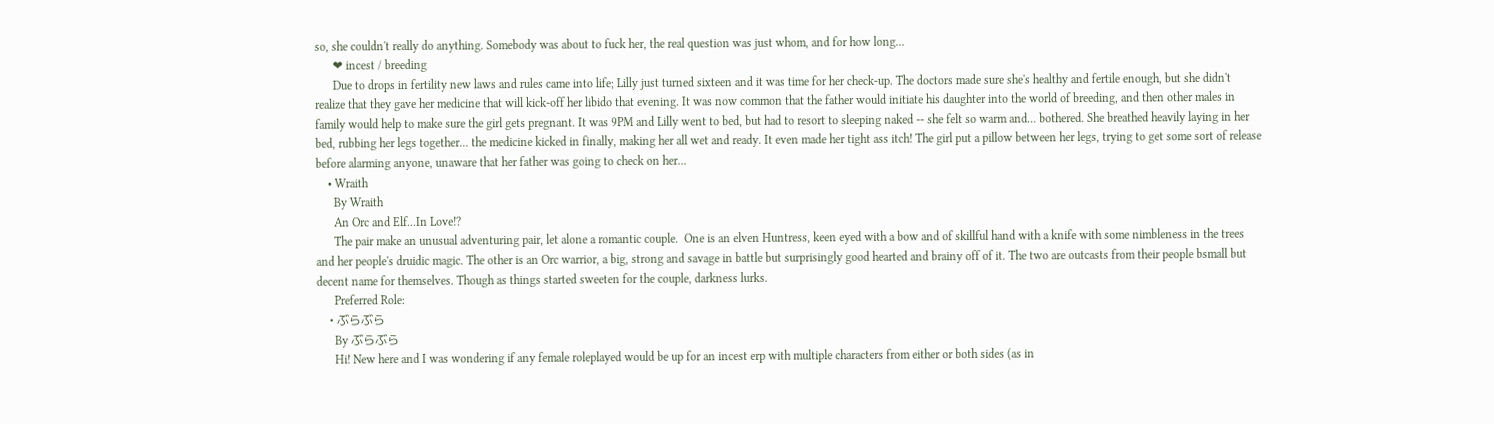so, she couldn't really do anything. Somebody was about to fuck her, the real question was just whom, and for how long...
      ❤ incest / breeding
      Due to drops in fertility new laws and rules came into life; Lilly just turned sixteen and it was time for her check-up. The doctors made sure she's healthy and fertile enough, but she didn't realize that they gave her medicine that will kick-off her libido that evening. It was now common that the father would initiate his daughter into the world of breeding, and then other males in family would help to make sure the girl gets pregnant. It was 9PM and Lilly went to bed, but had to resort to sleeping naked -- she felt so warm and... bothered. She breathed heavily laying in her bed, rubbing her legs together... the medicine kicked in finally, making her all wet and ready. It even made her tight ass itch! The girl put a pillow between her legs, trying to get some sort of release before alarming anyone, unaware that her father was going to check on her...
    • Wraith
      By Wraith
      An Orc and Elf...In Love!?
      The pair make an unusual adventuring pair, let alone a romantic couple.  One is an elven Huntress, keen eyed with a bow and of skillful hand with a knife with some nimbleness in the trees and her people's druidic magic. The other is an Orc warrior, a big, strong and savage in battle but surprisingly good hearted and brainy off of it. The two are outcasts from their people bsmall but decent name for themselves. Though as things started sweeten for the couple, darkness lurks.
      Preferred Role:
    • ぶらぶら
      By ぶらぶら
      Hi! New here and I was wondering if any female roleplayed would be up for an incest erp with multiple characters from either or both sides (as in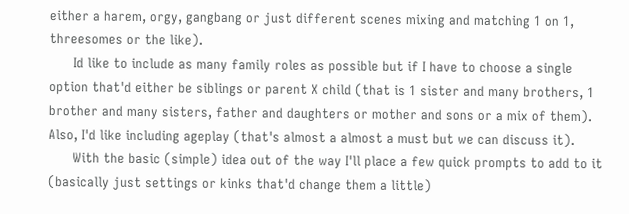either a harem, orgy, gangbang or just different scenes mixing and matching 1 on 1, threesomes or the like).
      Id like to include as many family roles as possible but if I have to choose a single option that'd either be siblings or parent X child (that is 1 sister and many brothers, 1 brother and many sisters, father and daughters or mother and sons or a mix of them). Also, I'd like including ageplay (that's almost a almost a must but we can discuss it).
      With the basic (simple) idea out of the way I'll place a few quick prompts to add to it (basically just settings or kinks that'd change them a little)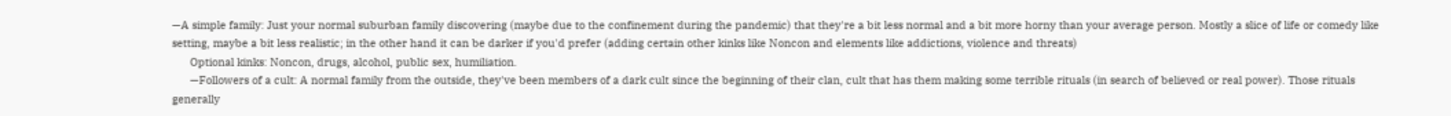—A simple family: Just your normal suburban family discovering (maybe due to the confinement during the pandemic) that they're a bit less normal and a bit more horny than your average person. Mostly a slice of life or comedy like setting, maybe a bit less realistic; in the other hand it can be darker if you'd prefer (adding certain other kinks like Noncon and elements like addictions, violence and threats)
      Optional kinks: Noncon, drugs, alcohol, public sex, humiliation.
      —Followers of a cult: A normal family from the outside, they've been members of a dark cult since the beginning of their clan, cult that has them making some terrible rituals (in search of believed or real power). Those rituals generally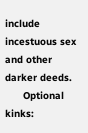include incestuous sex and other darker deeds.
      Optional kinks: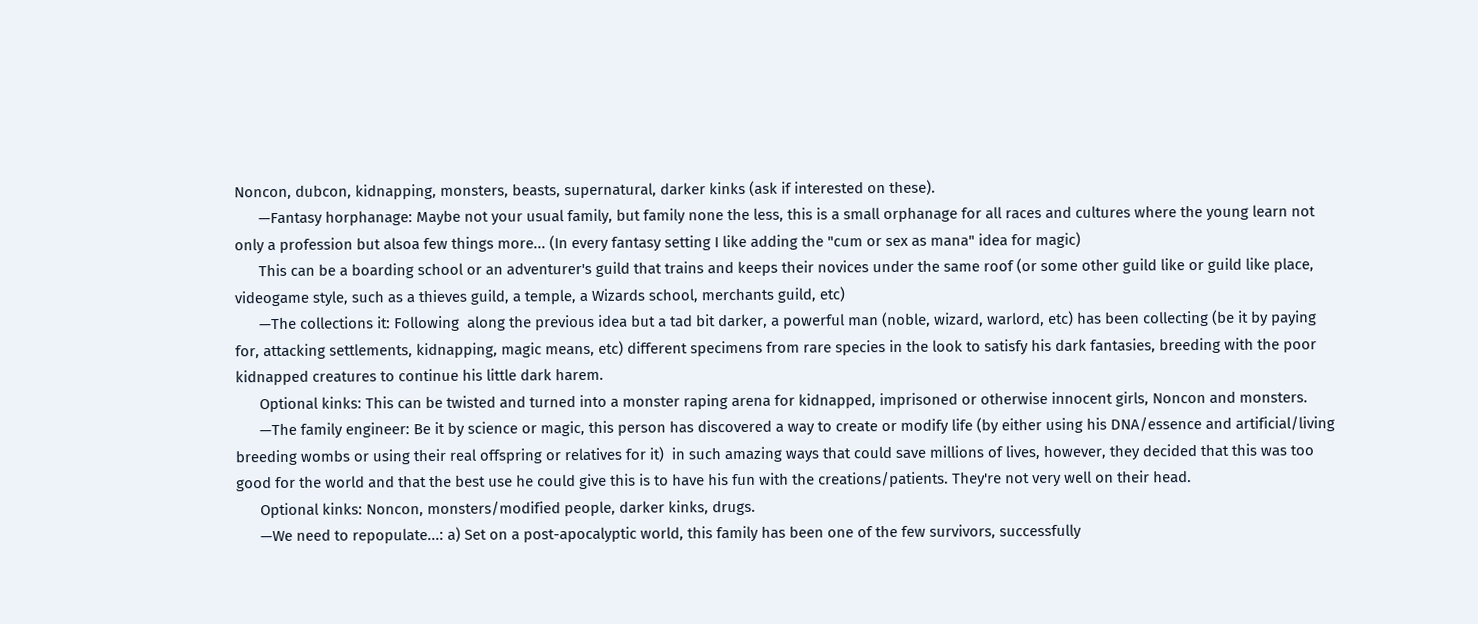Noncon, dubcon, kidnapping, monsters, beasts, supernatural, darker kinks (ask if interested on these).
      —Fantasy horphanage: Maybe not your usual family, but family none the less, this is a small orphanage for all races and cultures where the young learn not only a profession but alsoa few things more... (In every fantasy setting I like adding the "cum or sex as mana" idea for magic)
      This can be a boarding school or an adventurer's guild that trains and keeps their novices under the same roof (or some other guild like or guild like place, videogame style, such as a thieves guild, a temple, a Wizards school, merchants guild, etc)
      —The collections it: Following  along the previous idea but a tad bit darker, a powerful man (noble, wizard, warlord, etc) has been collecting (be it by paying for, attacking settlements, kidnapping, magic means, etc) different specimens from rare species in the look to satisfy his dark fantasies, breeding with the poor kidnapped creatures to continue his little dark harem.
      Optional kinks: This can be twisted and turned into a monster raping arena for kidnapped, imprisoned or otherwise innocent girls, Noncon and monsters.
      —The family engineer: Be it by science or magic, this person has discovered a way to create or modify life (by either using his DNA/essence and artificial/living breeding wombs or using their real offspring or relatives for it)  in such amazing ways that could save millions of lives, however, they decided that this was too good for the world and that the best use he could give this is to have his fun with the creations/patients. They're not very well on their head.
      Optional kinks: Noncon, monsters/modified people, darker kinks, drugs.
      —We need to repopulate...: a) Set on a post-apocalyptic world, this family has been one of the few survivors, successfully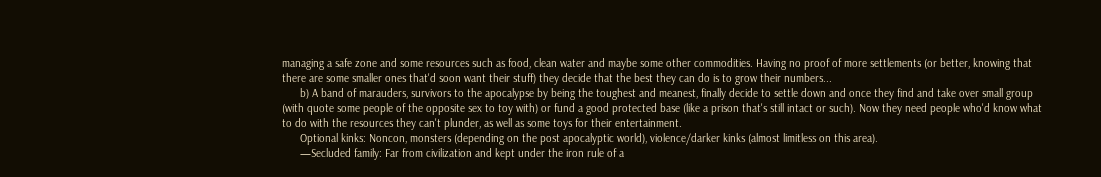managing a safe zone and some resources such as food, clean water and maybe some other commodities. Having no proof of more settlements (or better, knowing that there are some smaller ones that'd soon want their stuff) they decide that the best they can do is to grow their numbers...
      b) A band of marauders, survivors to the apocalypse by being the toughest and meanest, finally decide to settle down and once they find and take over small group (with quote some people of the opposite sex to toy with) or fund a good protected base (like a prison that's still intact or such). Now they need people who'd know what to do with the resources they can't plunder, as well as some toys for their entertainment.
      Optional kinks: Noncon, monsters (depending on the post apocalyptic world), violence/darker kinks (almost limitless on this area).
      —Secluded family: Far from civilization and kept under the iron rule of a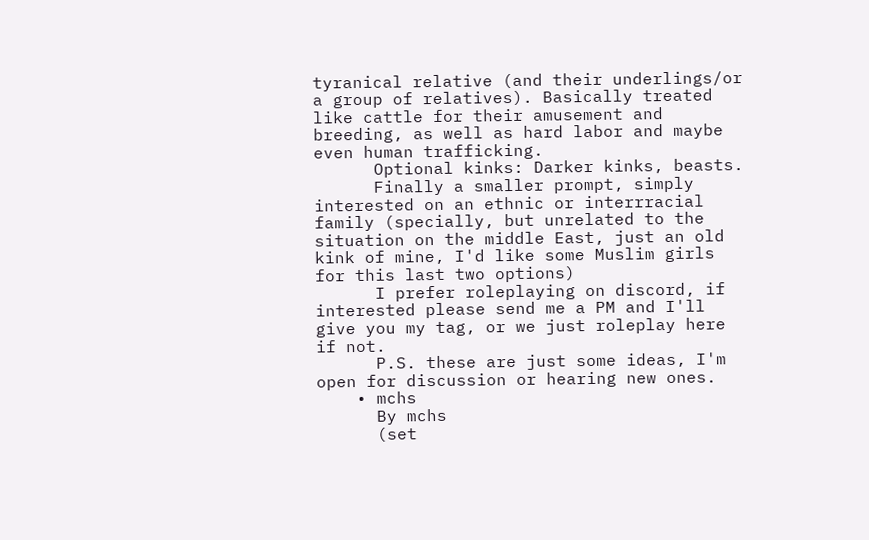tyranical relative (and their underlings/or a group of relatives). Basically treated like cattle for their amusement and breeding, as well as hard labor and maybe even human trafficking.
      Optional kinks: Darker kinks, beasts.
      Finally a smaller prompt, simply interested on an ethnic or interrracial family (specially, but unrelated to the situation on the middle East, just an old kink of mine, I'd like some Muslim girls for this last two options)
      I prefer roleplaying on discord, if interested please send me a PM and I'll give you my tag, or we just roleplay here if not.
      P.S. these are just some ideas, I'm open for discussion or hearing new ones.
    • mchs
      By mchs
      (set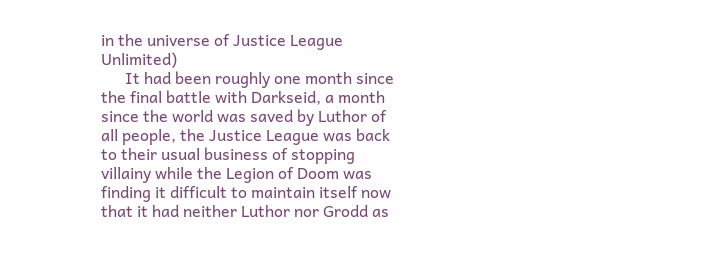in the universe of Justice League Unlimited)
      It had been roughly one month since the final battle with Darkseid, a month since the world was saved by Luthor of all people, the Justice League was back to their usual business of stopping villainy while the Legion of Doom was finding it difficult to maintain itself now that it had neither Luthor nor Grodd as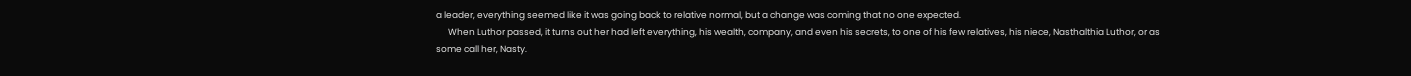a leader, everything seemed like it was going back to relative normal, but a change was coming that no one expected.
      When Luthor passed, it turns out her had left everything, his wealth, company, and even his secrets, to one of his few relatives, his niece, Nasthalthia Luthor, or as some call her, Nasty.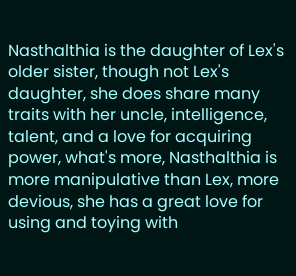Nasthalthia is the daughter of Lex's older sister, though not Lex's daughter, she does share many traits with her uncle, intelligence, talent, and a love for acquiring power, what's more, Nasthalthia is more manipulative than Lex, more devious, she has a great love for using and toying with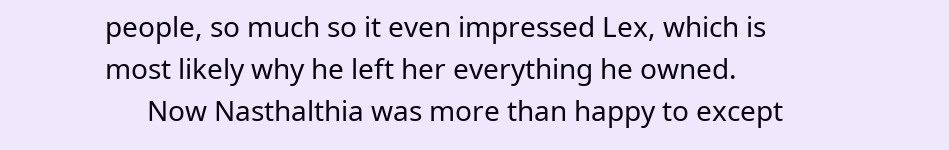people, so much so it even impressed Lex, which is most likely why he left her everything he owned.
      Now Nasthalthia was more than happy to except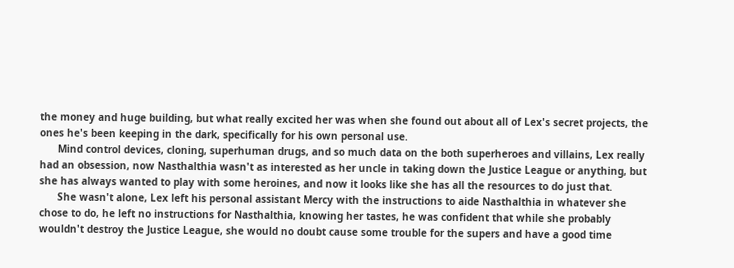the money and huge building, but what really excited her was when she found out about all of Lex's secret projects, the ones he's been keeping in the dark, specifically for his own personal use.
      Mind control devices, cloning, superhuman drugs, and so much data on the both superheroes and villains, Lex really had an obsession, now Nasthalthia wasn't as interested as her uncle in taking down the Justice League or anything, but she has always wanted to play with some heroines, and now it looks like she has all the resources to do just that.
      She wasn't alone, Lex left his personal assistant Mercy with the instructions to aide Nasthalthia in whatever she chose to do, he left no instructions for Nasthalthia, knowing her tastes, he was confident that while she probably wouldn't destroy the Justice League, she would no doubt cause some trouble for the supers and have a good time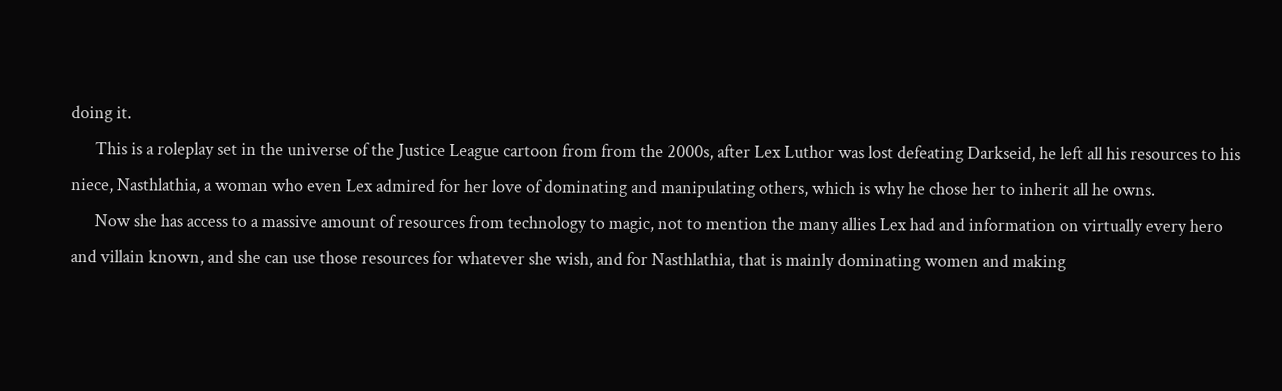doing it.
      This is a roleplay set in the universe of the Justice League cartoon from from the 2000s, after Lex Luthor was lost defeating Darkseid, he left all his resources to his niece, Nasthlathia, a woman who even Lex admired for her love of dominating and manipulating others, which is why he chose her to inherit all he owns.
      Now she has access to a massive amount of resources from technology to magic, not to mention the many allies Lex had and information on virtually every hero and villain known, and she can use those resources for whatever she wish, and for Nasthlathia, that is mainly dominating women and making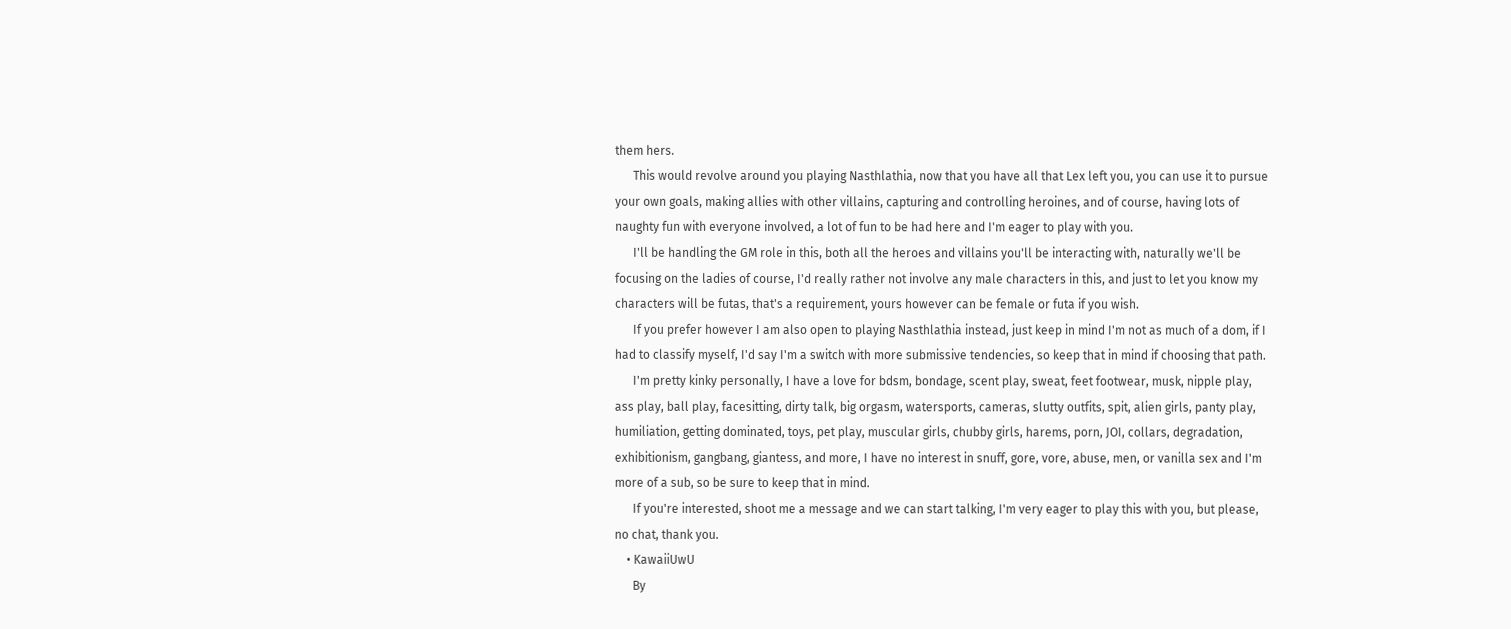them hers.
      This would revolve around you playing Nasthlathia, now that you have all that Lex left you, you can use it to pursue your own goals, making allies with other villains, capturing and controlling heroines, and of course, having lots of naughty fun with everyone involved, a lot of fun to be had here and I'm eager to play with you.
      I'll be handling the GM role in this, both all the heroes and villains you'll be interacting with, naturally we'll be focusing on the ladies of course, I'd really rather not involve any male characters in this, and just to let you know my characters will be futas, that's a requirement, yours however can be female or futa if you wish.
      If you prefer however I am also open to playing Nasthlathia instead, just keep in mind I'm not as much of a dom, if I had to classify myself, I'd say I'm a switch with more submissive tendencies, so keep that in mind if choosing that path.
      I'm pretty kinky personally, I have a love for bdsm, bondage, scent play, sweat, feet footwear, musk, nipple play, ass play, ball play, facesitting, dirty talk, big orgasm, watersports, cameras, slutty outfits, spit, alien girls, panty play, humiliation, getting dominated, toys, pet play, muscular girls, chubby girls, harems, porn, JOI, collars, degradation, exhibitionism, gangbang, giantess, and more, I have no interest in snuff, gore, vore, abuse, men, or vanilla sex and I'm more of a sub, so be sure to keep that in mind.
      If you're interested, shoot me a message and we can start talking, I'm very eager to play this with you, but please, no chat, thank you.
    • KawaiiUwU
      By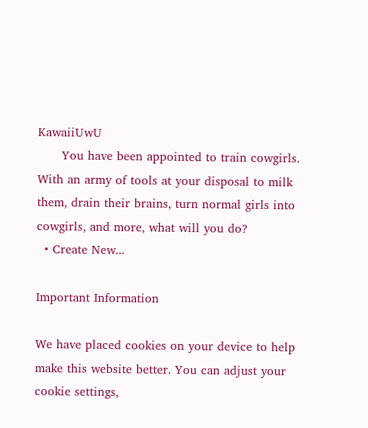KawaiiUwU
      You have been appointed to train cowgirls. With an army of tools at your disposal to milk them, drain their brains, turn normal girls into cowgirls, and more, what will you do?
  • Create New...

Important Information

We have placed cookies on your device to help make this website better. You can adjust your cookie settings,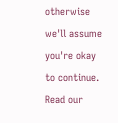otherwise we'll assume you're okay to continue. Read our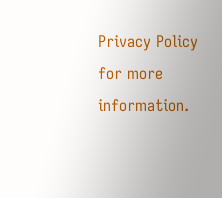Privacy Policy for more information.